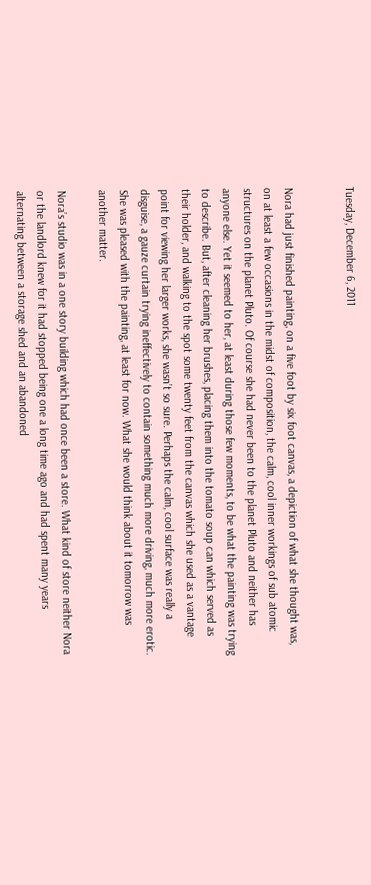Tuesday, December 6, 2011


Nora had just finished painting, on a five foot by six foot canvas, a depiction of what she thought was, on at least a few occasions in the midst of composition, the calm, cool inner workings of sub atomic structures on the planet Pluto. Of course she had never been to the planet Pluto and neither has anyone else. Yet it seemed to her, at least during those few moments, to be what the painting was trying to describe. But, after cleaning her brushes, placing them into the tomato soup can which served as their holder, and walking to the spot some twenty feet from the canvas which she used as a vantage point for viewing her larger works, she wasn’t so sure. Perhaps the calm, cool surface was really a disguise, a gauze curtain trying ineffectively to contain something much more driving, much more erotic. She was pleased with the painting, at least for now. What she would think about it tomorrow was another matter.

Nora’s studio was in a one story building which had once been a store. What kind of store neither Nora or the landlord knew for it had stopped being one a long time ago and had spent many years alternating between a storage shed and an abandoned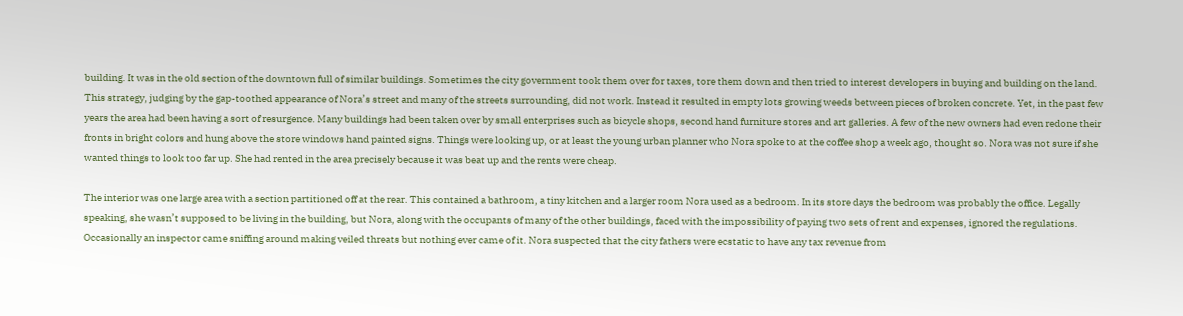building. It was in the old section of the downtown full of similar buildings. Sometimes the city government took them over for taxes, tore them down and then tried to interest developers in buying and building on the land. This strategy, judging by the gap-toothed appearance of Nora’s street and many of the streets surrounding, did not work. Instead it resulted in empty lots growing weeds between pieces of broken concrete. Yet, in the past few years the area had been having a sort of resurgence. Many buildings had been taken over by small enterprises such as bicycle shops, second hand furniture stores and art galleries. A few of the new owners had even redone their fronts in bright colors and hung above the store windows hand painted signs. Things were looking up, or at least the young urban planner who Nora spoke to at the coffee shop a week ago, thought so. Nora was not sure if she wanted things to look too far up. She had rented in the area precisely because it was beat up and the rents were cheap.

The interior was one large area with a section partitioned off at the rear. This contained a bathroom, a tiny kitchen and a larger room Nora used as a bedroom. In its store days the bedroom was probably the office. Legally speaking, she wasn’t supposed to be living in the building, but Nora, along with the occupants of many of the other buildings, faced with the impossibility of paying two sets of rent and expenses, ignored the regulations. Occasionally an inspector came sniffing around making veiled threats but nothing ever came of it. Nora suspected that the city fathers were ecstatic to have any tax revenue from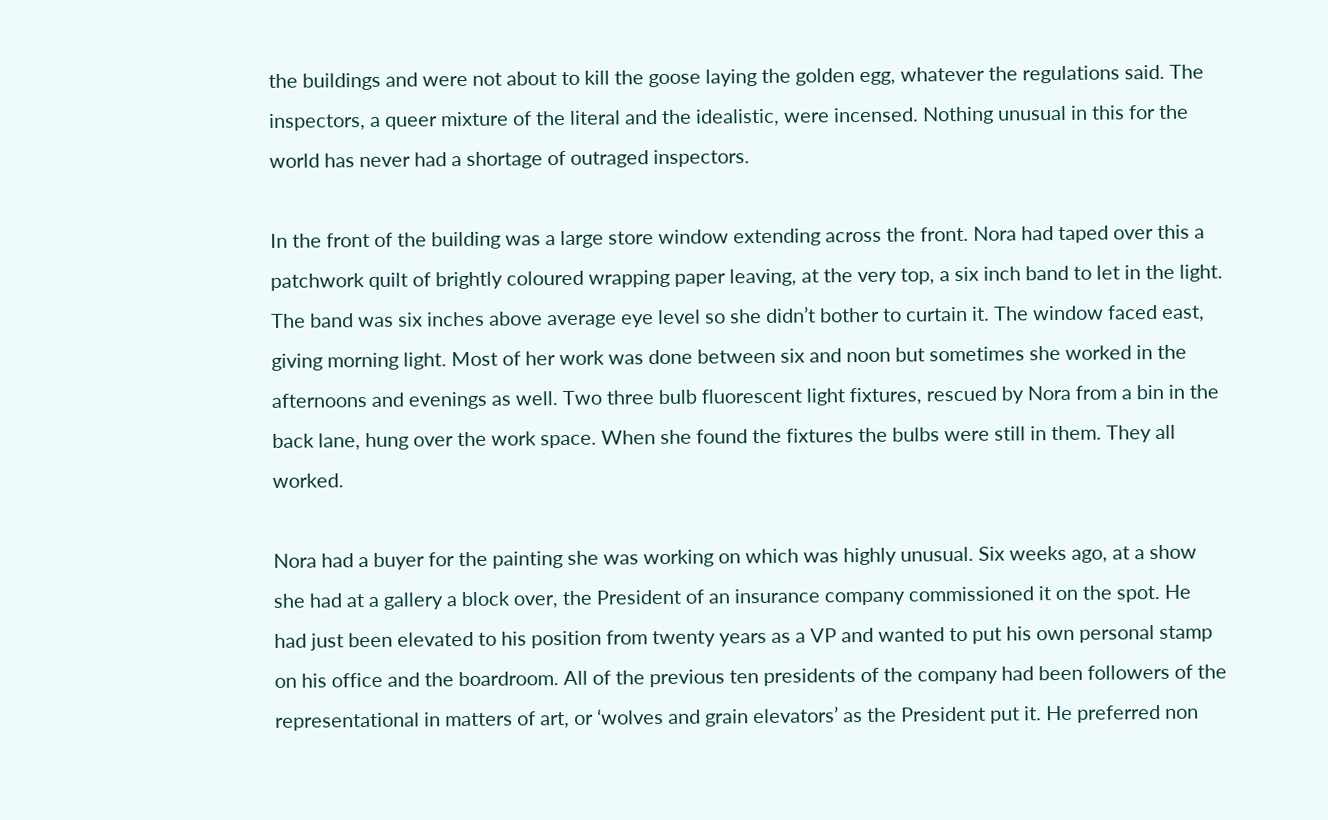the buildings and were not about to kill the goose laying the golden egg, whatever the regulations said. The inspectors, a queer mixture of the literal and the idealistic, were incensed. Nothing unusual in this for the world has never had a shortage of outraged inspectors.

In the front of the building was a large store window extending across the front. Nora had taped over this a patchwork quilt of brightly coloured wrapping paper leaving, at the very top, a six inch band to let in the light. The band was six inches above average eye level so she didn’t bother to curtain it. The window faced east, giving morning light. Most of her work was done between six and noon but sometimes she worked in the afternoons and evenings as well. Two three bulb fluorescent light fixtures, rescued by Nora from a bin in the back lane, hung over the work space. When she found the fixtures the bulbs were still in them. They all worked.

Nora had a buyer for the painting she was working on which was highly unusual. Six weeks ago, at a show she had at a gallery a block over, the President of an insurance company commissioned it on the spot. He had just been elevated to his position from twenty years as a VP and wanted to put his own personal stamp on his office and the boardroom. All of the previous ten presidents of the company had been followers of the representational in matters of art, or ‘wolves and grain elevators’ as the President put it. He preferred non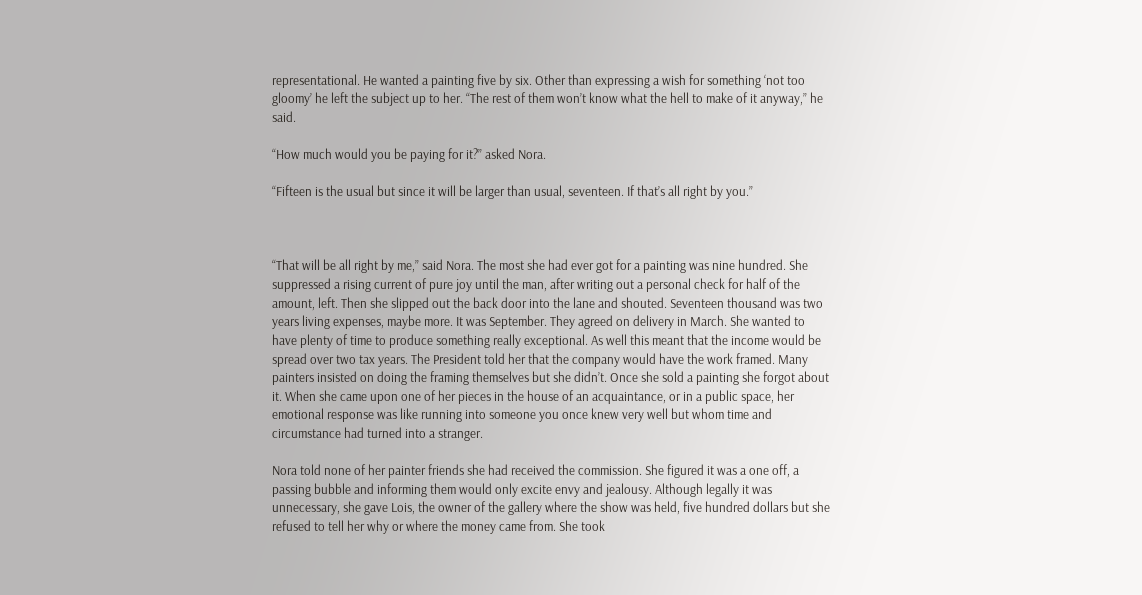representational. He wanted a painting five by six. Other than expressing a wish for something ‘not too gloomy’ he left the subject up to her. “The rest of them won’t know what the hell to make of it anyway,” he said.

“How much would you be paying for it?” asked Nora.

“Fifteen is the usual but since it will be larger than usual, seventeen. If that’s all right by you.”



“That will be all right by me,” said Nora. The most she had ever got for a painting was nine hundred. She suppressed a rising current of pure joy until the man, after writing out a personal check for half of the amount, left. Then she slipped out the back door into the lane and shouted. Seventeen thousand was two years living expenses, maybe more. It was September. They agreed on delivery in March. She wanted to have plenty of time to produce something really exceptional. As well this meant that the income would be spread over two tax years. The President told her that the company would have the work framed. Many painters insisted on doing the framing themselves but she didn’t. Once she sold a painting she forgot about it. When she came upon one of her pieces in the house of an acquaintance, or in a public space, her emotional response was like running into someone you once knew very well but whom time and circumstance had turned into a stranger.

Nora told none of her painter friends she had received the commission. She figured it was a one off, a passing bubble and informing them would only excite envy and jealousy. Although legally it was unnecessary, she gave Lois, the owner of the gallery where the show was held, five hundred dollars but she refused to tell her why or where the money came from. She took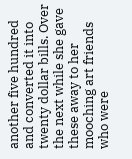another five hundred and converted it into twenty dollar bills. Over the next while she gave these away to her mooching art friends who were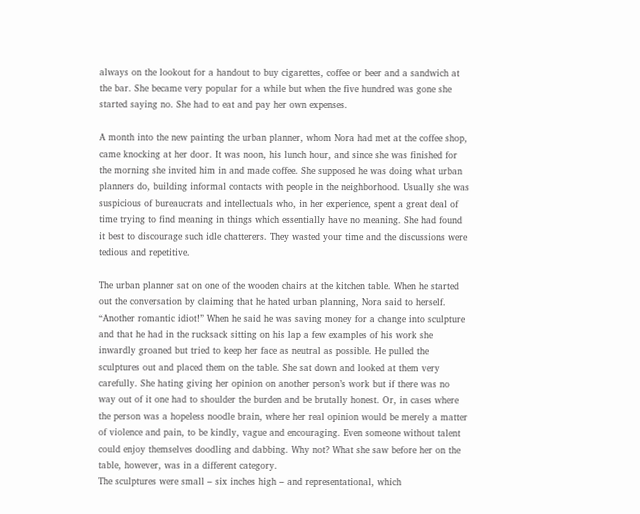always on the lookout for a handout to buy cigarettes, coffee or beer and a sandwich at the bar. She became very popular for a while but when the five hundred was gone she started saying no. She had to eat and pay her own expenses.

A month into the new painting the urban planner, whom Nora had met at the coffee shop, came knocking at her door. It was noon, his lunch hour, and since she was finished for the morning she invited him in and made coffee. She supposed he was doing what urban planners do, building informal contacts with people in the neighborhood. Usually she was suspicious of bureaucrats and intellectuals who, in her experience, spent a great deal of time trying to find meaning in things which essentially have no meaning. She had found it best to discourage such idle chatterers. They wasted your time and the discussions were tedious and repetitive.

The urban planner sat on one of the wooden chairs at the kitchen table. When he started out the conversation by claiming that he hated urban planning, Nora said to herself. “Another romantic idiot!” When he said he was saving money for a change into sculpture and that he had in the rucksack sitting on his lap a few examples of his work she inwardly groaned but tried to keep her face as neutral as possible. He pulled the sculptures out and placed them on the table. She sat down and looked at them very carefully. She hating giving her opinion on another person’s work but if there was no way out of it one had to shoulder the burden and be brutally honest. Or, in cases where the person was a hopeless noodle brain, where her real opinion would be merely a matter of violence and pain, to be kindly, vague and encouraging. Even someone without talent could enjoy themselves doodling and dabbing. Why not? What she saw before her on the table, however, was in a different category.
The sculptures were small – six inches high – and representational, which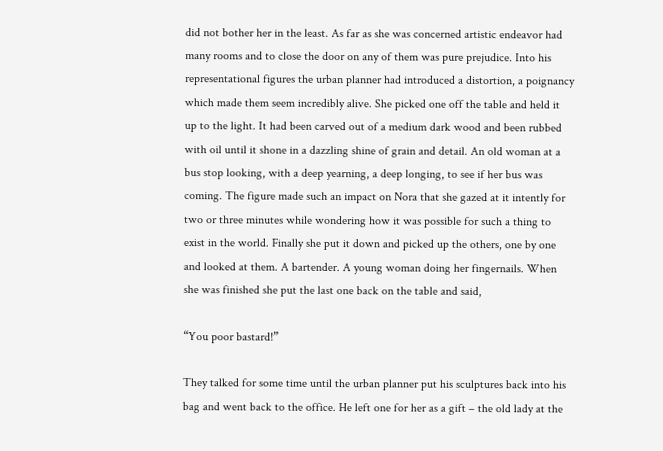did not bother her in the least. As far as she was concerned artistic endeavor had many rooms and to close the door on any of them was pure prejudice. Into his representational figures the urban planner had introduced a distortion, a poignancy which made them seem incredibly alive. She picked one off the table and held it up to the light. It had been carved out of a medium dark wood and been rubbed with oil until it shone in a dazzling shine of grain and detail. An old woman at a bus stop looking, with a deep yearning, a deep longing, to see if her bus was coming. The figure made such an impact on Nora that she gazed at it intently for two or three minutes while wondering how it was possible for such a thing to exist in the world. Finally she put it down and picked up the others, one by one and looked at them. A bartender. A young woman doing her fingernails. When she was finished she put the last one back on the table and said,

“You poor bastard!”

They talked for some time until the urban planner put his sculptures back into his bag and went back to the office. He left one for her as a gift – the old lady at the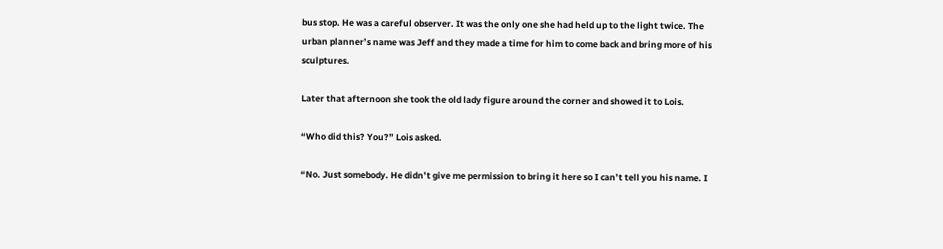bus stop. He was a careful observer. It was the only one she had held up to the light twice. The urban planner’s name was Jeff and they made a time for him to come back and bring more of his sculptures.

Later that afternoon she took the old lady figure around the corner and showed it to Lois.

“Who did this? You?” Lois asked.

“No. Just somebody. He didn’t give me permission to bring it here so I can’t tell you his name. I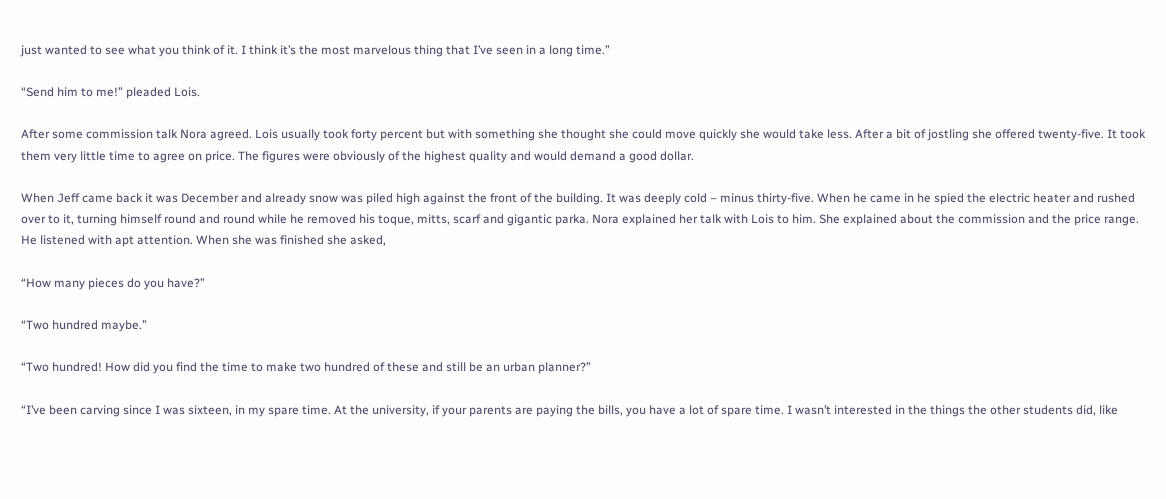just wanted to see what you think of it. I think it’s the most marvelous thing that I’ve seen in a long time.”

“Send him to me!” pleaded Lois.

After some commission talk Nora agreed. Lois usually took forty percent but with something she thought she could move quickly she would take less. After a bit of jostling she offered twenty-five. It took them very little time to agree on price. The figures were obviously of the highest quality and would demand a good dollar.

When Jeff came back it was December and already snow was piled high against the front of the building. It was deeply cold – minus thirty-five. When he came in he spied the electric heater and rushed over to it, turning himself round and round while he removed his toque, mitts, scarf and gigantic parka. Nora explained her talk with Lois to him. She explained about the commission and the price range. He listened with apt attention. When she was finished she asked,

“How many pieces do you have?”

“Two hundred maybe.”

“Two hundred! How did you find the time to make two hundred of these and still be an urban planner?”

“I’ve been carving since I was sixteen, in my spare time. At the university, if your parents are paying the bills, you have a lot of spare time. I wasn’t interested in the things the other students did, like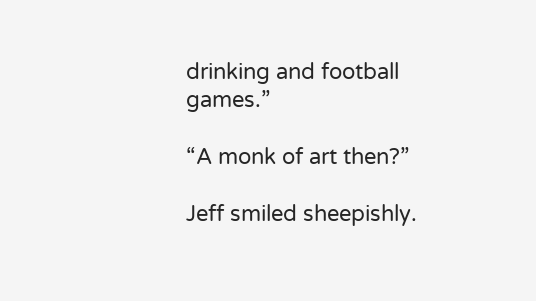drinking and football games.”

“A monk of art then?”

Jeff smiled sheepishly.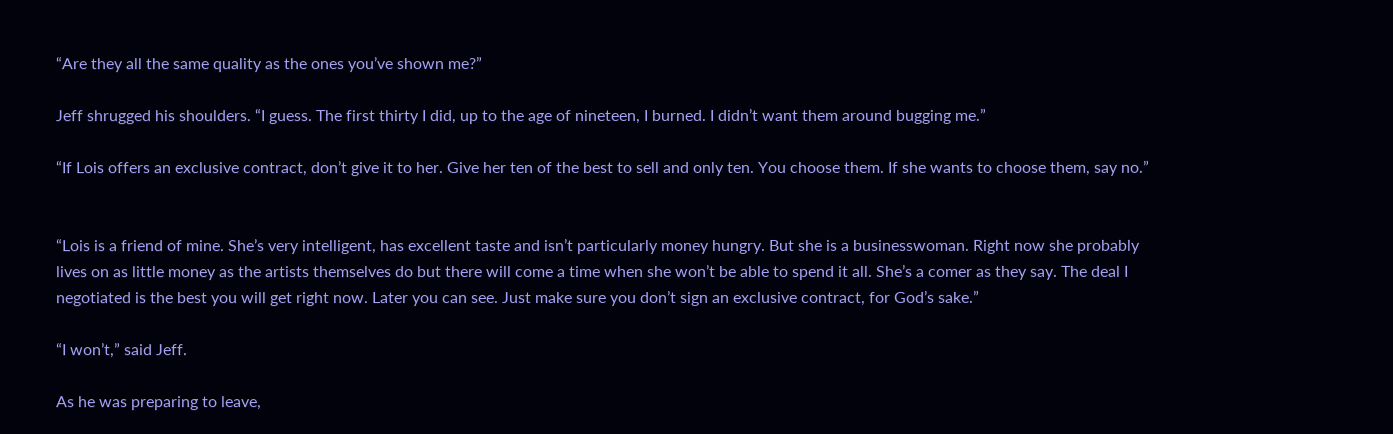“Are they all the same quality as the ones you’ve shown me?”

Jeff shrugged his shoulders. “I guess. The first thirty I did, up to the age of nineteen, I burned. I didn’t want them around bugging me.”

“If Lois offers an exclusive contract, don’t give it to her. Give her ten of the best to sell and only ten. You choose them. If she wants to choose them, say no.”


“Lois is a friend of mine. She’s very intelligent, has excellent taste and isn’t particularly money hungry. But she is a businesswoman. Right now she probably lives on as little money as the artists themselves do but there will come a time when she won’t be able to spend it all. She’s a comer as they say. The deal I negotiated is the best you will get right now. Later you can see. Just make sure you don’t sign an exclusive contract, for God’s sake.”

“I won’t,” said Jeff.

As he was preparing to leave,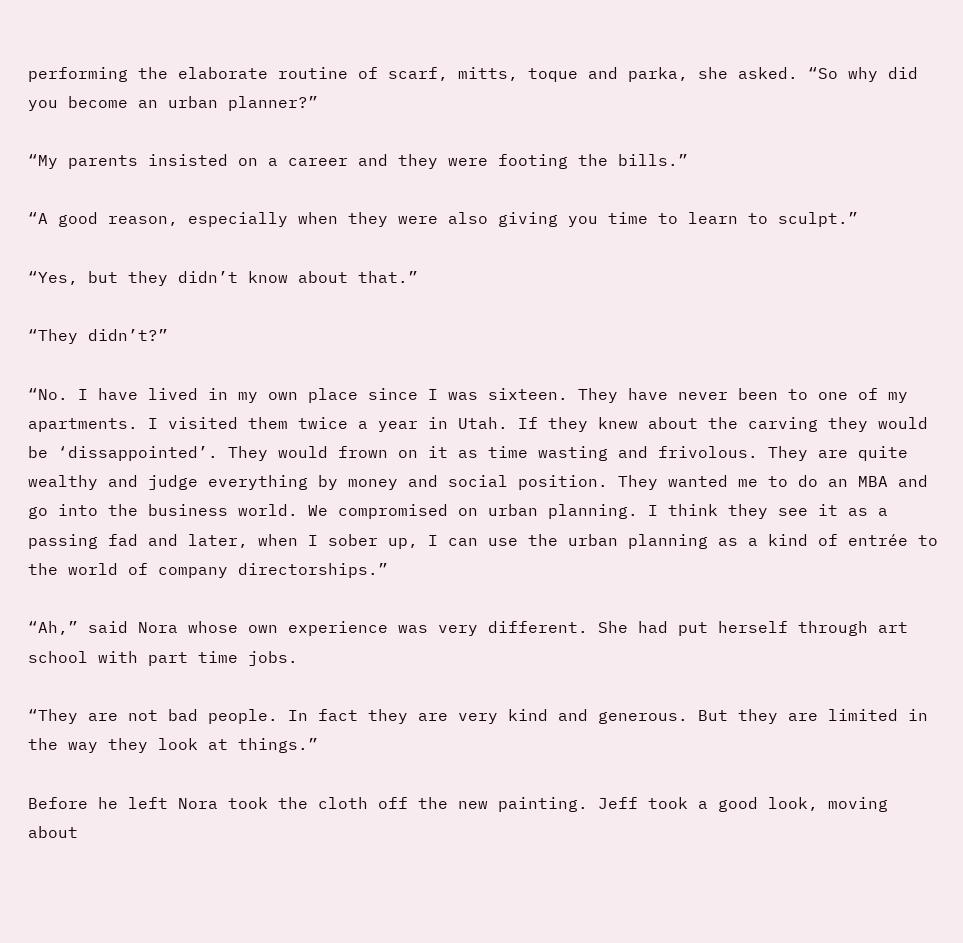performing the elaborate routine of scarf, mitts, toque and parka, she asked. “So why did you become an urban planner?”

“My parents insisted on a career and they were footing the bills.”

“A good reason, especially when they were also giving you time to learn to sculpt.”

“Yes, but they didn’t know about that.”

“They didn’t?”

“No. I have lived in my own place since I was sixteen. They have never been to one of my apartments. I visited them twice a year in Utah. If they knew about the carving they would be ‘dissappointed’. They would frown on it as time wasting and frivolous. They are quite wealthy and judge everything by money and social position. They wanted me to do an MBA and go into the business world. We compromised on urban planning. I think they see it as a passing fad and later, when I sober up, I can use the urban planning as a kind of entrée to the world of company directorships.”

“Ah,” said Nora whose own experience was very different. She had put herself through art school with part time jobs.

“They are not bad people. In fact they are very kind and generous. But they are limited in the way they look at things.”

Before he left Nora took the cloth off the new painting. Jeff took a good look, moving about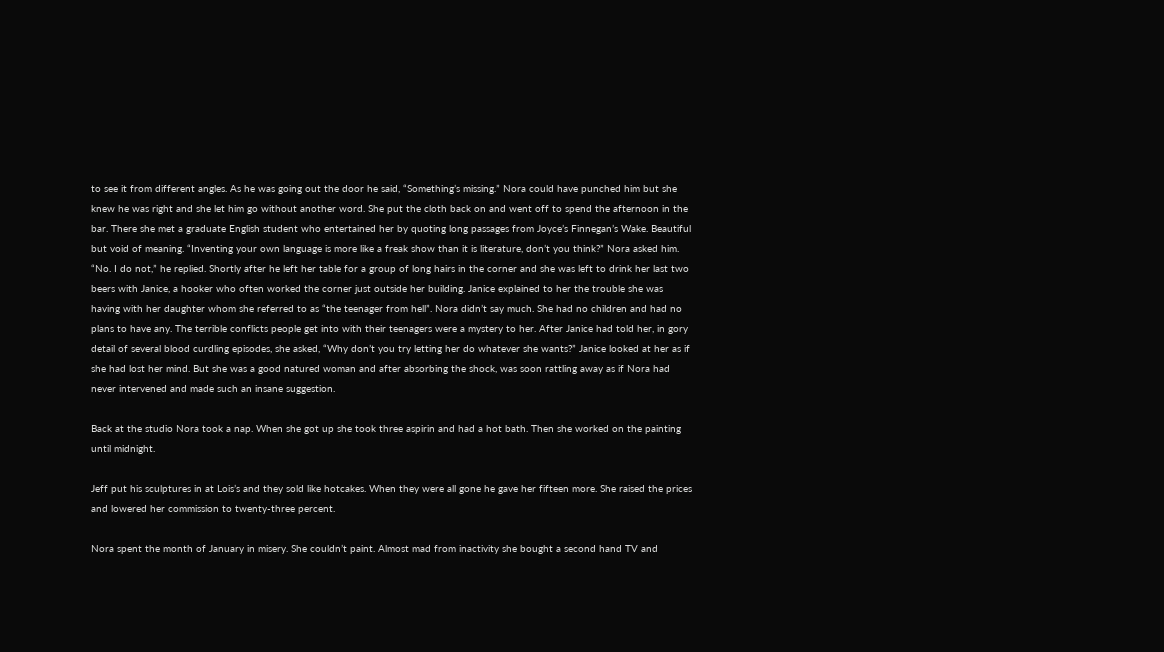to see it from different angles. As he was going out the door he said, “Something’s missing.” Nora could have punched him but she knew he was right and she let him go without another word. She put the cloth back on and went off to spend the afternoon in the bar. There she met a graduate English student who entertained her by quoting long passages from Joyce’s Finnegan’s Wake. Beautiful but void of meaning. “Inventing your own language is more like a freak show than it is literature, don’t you think?” Nora asked him. “No. I do not,” he replied. Shortly after he left her table for a group of long hairs in the corner and she was left to drink her last two beers with Janice, a hooker who often worked the corner just outside her building. Janice explained to her the trouble she was having with her daughter whom she referred to as “the teenager from hell”. Nora didn’t say much. She had no children and had no plans to have any. The terrible conflicts people get into with their teenagers were a mystery to her. After Janice had told her, in gory detail of several blood curdling episodes, she asked, “Why don’t you try letting her do whatever she wants?” Janice looked at her as if she had lost her mind. But she was a good natured woman and after absorbing the shock, was soon rattling away as if Nora had never intervened and made such an insane suggestion.

Back at the studio Nora took a nap. When she got up she took three aspirin and had a hot bath. Then she worked on the painting until midnight.

Jeff put his sculptures in at Lois’s and they sold like hotcakes. When they were all gone he gave her fifteen more. She raised the prices and lowered her commission to twenty-three percent.

Nora spent the month of January in misery. She couldn’t paint. Almost mad from inactivity she bought a second hand TV and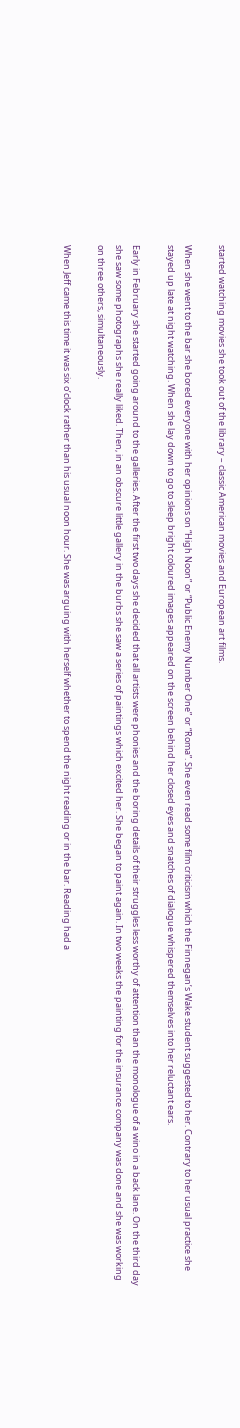started watching movies she took out of the library – classic American movies and European art films.

When she went to the bar she bored everyone with her opinions on “High Noon” or “Public Enemy Number One” or “Roma”. She even read some film criticism which the Finnegan’s Wake student suggested to her. Contrary to her usual practice she stayed up late at night watching. When she lay down to go to sleep bright coloured images appeared on the screen behind her closed eyes and snatches of dialogue whispered themselves into her reluctant ears.

Early in February she started going around to the galleries. After the first two days she decided that all artists were phonies and the boring details of their struggles less worthy of attention than the monologue of a wino in a back lane. On the third day she saw some photographs she really liked. Then, in an obscure little gallery in the burbs she saw a series of paintings which excited her. She began to paint again. In two weeks the painting for the insurance company was done and she was working on three others, simultaneously.

When Jeff came this time it was six o’clock rather than his usual noon hour. She was arguing with herself whether to spend the night reading or in the bar. Reading had a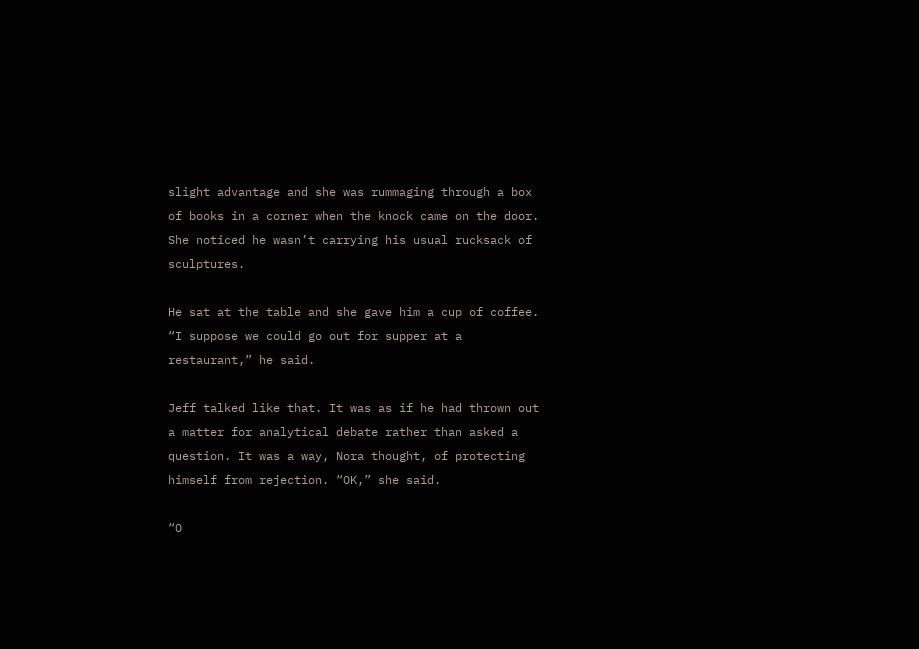slight advantage and she was rummaging through a box of books in a corner when the knock came on the door. She noticed he wasn’t carrying his usual rucksack of sculptures.

He sat at the table and she gave him a cup of coffee. “I suppose we could go out for supper at a restaurant,” he said.

Jeff talked like that. It was as if he had thrown out a matter for analytical debate rather than asked a question. It was a way, Nora thought, of protecting himself from rejection. “OK,” she said.

“O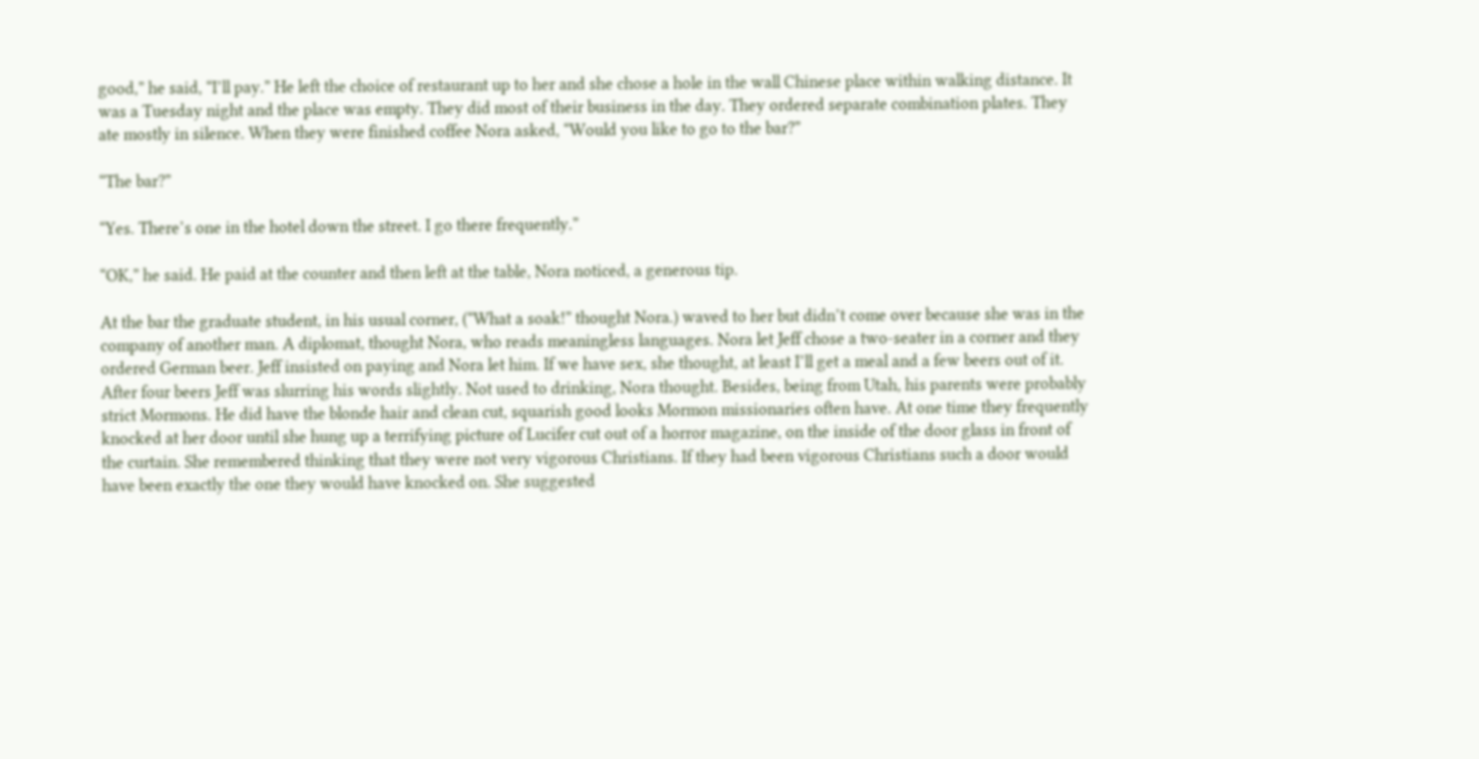good,” he said, “I’ll pay.” He left the choice of restaurant up to her and she chose a hole in the wall Chinese place within walking distance. It was a Tuesday night and the place was empty. They did most of their business in the day. They ordered separate combination plates. They ate mostly in silence. When they were finished coffee Nora asked, “Would you like to go to the bar?”

“The bar?”

“Yes. There’s one in the hotel down the street. I go there frequently.”

“OK,” he said. He paid at the counter and then left at the table, Nora noticed, a generous tip.

At the bar the graduate student, in his usual corner, (“What a soak!” thought Nora.) waved to her but didn’t come over because she was in the company of another man. A diplomat, thought Nora, who reads meaningless languages. Nora let Jeff chose a two-seater in a corner and they ordered German beer. Jeff insisted on paying and Nora let him. If we have sex, she thought, at least I’ll get a meal and a few beers out of it. After four beers Jeff was slurring his words slightly. Not used to drinking, Nora thought. Besides, being from Utah, his parents were probably strict Mormons. He did have the blonde hair and clean cut, squarish good looks Mormon missionaries often have. At one time they frequently knocked at her door until she hung up a terrifying picture of Lucifer cut out of a horror magazine, on the inside of the door glass in front of the curtain. She remembered thinking that they were not very vigorous Christians. If they had been vigorous Christians such a door would have been exactly the one they would have knocked on. She suggested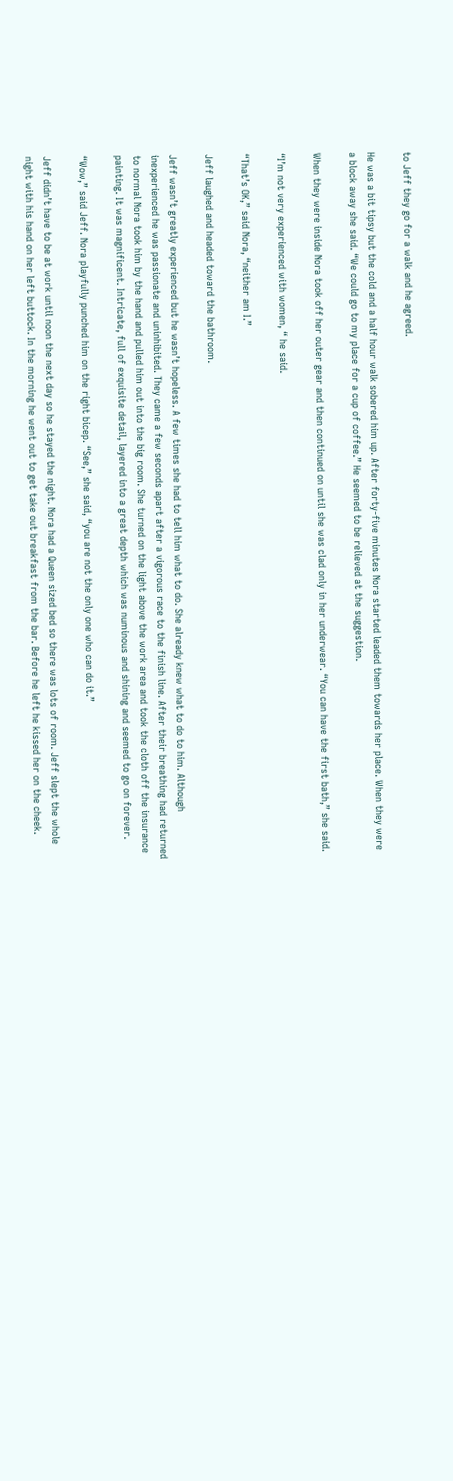to Jeff they go for a walk and he agreed.

He was a bit tipsy but the cold and a half hour walk sobered him up. After forty-five minutes Nora started leaded them towards her place. When they were a block away she said. “We could go to my place for a cup of coffee.” He seemed to be relieved at the suggestion.

When they were inside Nora took off her outer gear and then continued on until she was clad only in her underwear. “You can have the first bath,” she said.

“I’m not very experienced with women, “ he said.

“That’s OK,” said Nora, “neither am I.”

Jeff laughed and headed toward the bathroom.

Jeff wasn’t greatly experienced but he wasn’t hopeless. A few times she had to tell him what to do. She already knew what to do to him. Although inexperienced he was passionate and uninhibited. They came a few seconds apart after a vigorous race to the finish line. After their breathing had returned to normal Nora took him by the hand and pulled him out into the big room. She turned on the light above the work area and took the cloth off the insurance painting. It was magnificent. Intricate, full of exquisite detail, layered into a great depth which was numinous and shining and seemed to go on forever.

“Wow,” said Jeff. Nora playfully punched him on the right bicep. “See,” she said, “you are not the only one who can do it.”

Jeff didn’t have to be at work until noon the next day so he stayed the night. Nora had a Queen sized bed so there was lots of room. Jeff slept the whole night with his hand on her left buttock. In the morning he went out to get take out breakfast from the bar. Before he left he kissed her on the cheek.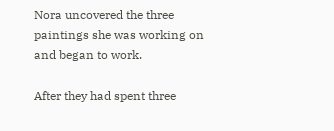Nora uncovered the three paintings she was working on and began to work.

After they had spent three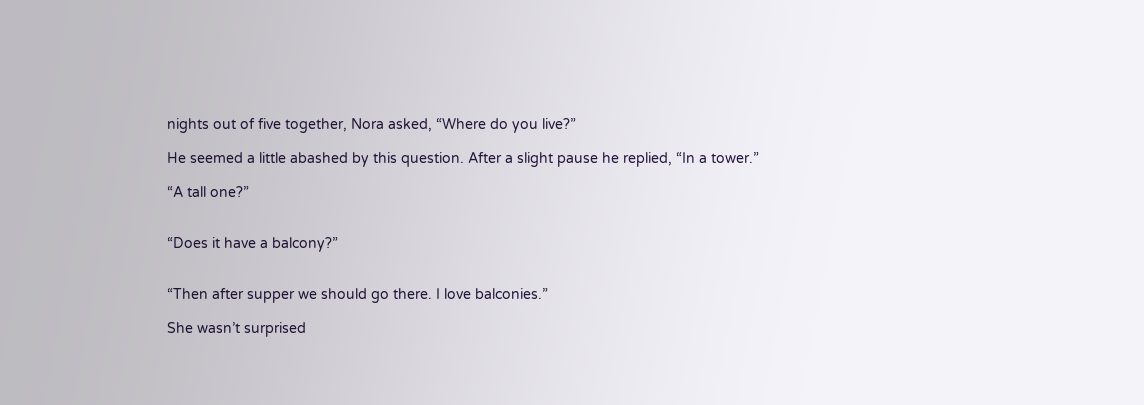nights out of five together, Nora asked, “Where do you live?”

He seemed a little abashed by this question. After a slight pause he replied, “In a tower.”

“A tall one?”


“Does it have a balcony?”


“Then after supper we should go there. I love balconies.”

She wasn’t surprised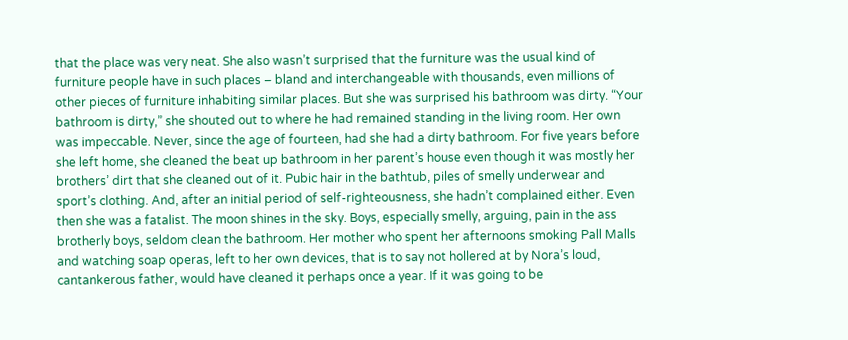that the place was very neat. She also wasn’t surprised that the furniture was the usual kind of furniture people have in such places – bland and interchangeable with thousands, even millions of other pieces of furniture inhabiting similar places. But she was surprised his bathroom was dirty. “Your bathroom is dirty,” she shouted out to where he had remained standing in the living room. Her own was impeccable. Never, since the age of fourteen, had she had a dirty bathroom. For five years before she left home, she cleaned the beat up bathroom in her parent’s house even though it was mostly her brothers’ dirt that she cleaned out of it. Pubic hair in the bathtub, piles of smelly underwear and sport’s clothing. And, after an initial period of self-righteousness, she hadn’t complained either. Even then she was a fatalist. The moon shines in the sky. Boys, especially smelly, arguing, pain in the ass brotherly boys, seldom clean the bathroom. Her mother who spent her afternoons smoking Pall Malls and watching soap operas, left to her own devices, that is to say not hollered at by Nora’s loud, cantankerous father, would have cleaned it perhaps once a year. If it was going to be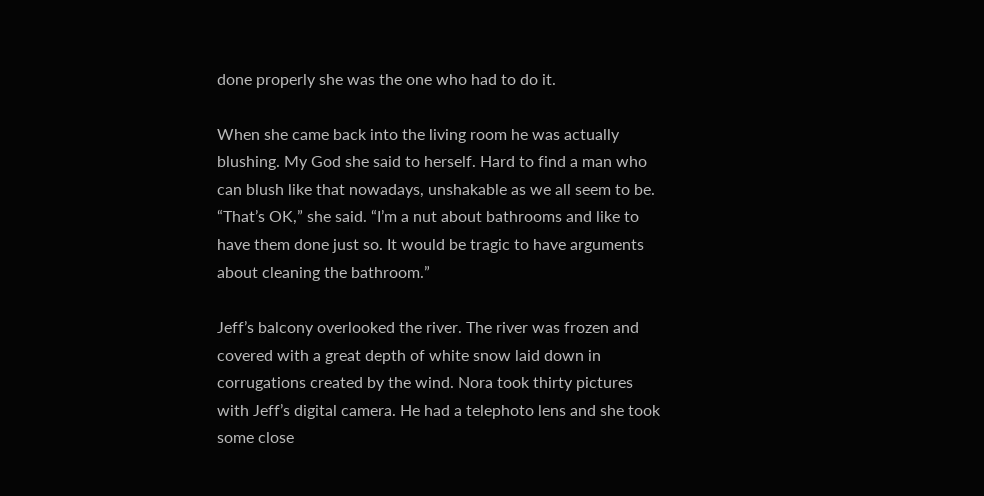done properly she was the one who had to do it.

When she came back into the living room he was actually blushing. My God she said to herself. Hard to find a man who can blush like that nowadays, unshakable as we all seem to be. “That’s OK,” she said. “I’m a nut about bathrooms and like to have them done just so. It would be tragic to have arguments about cleaning the bathroom.”

Jeff’s balcony overlooked the river. The river was frozen and covered with a great depth of white snow laid down in corrugations created by the wind. Nora took thirty pictures with Jeff’s digital camera. He had a telephoto lens and she took some close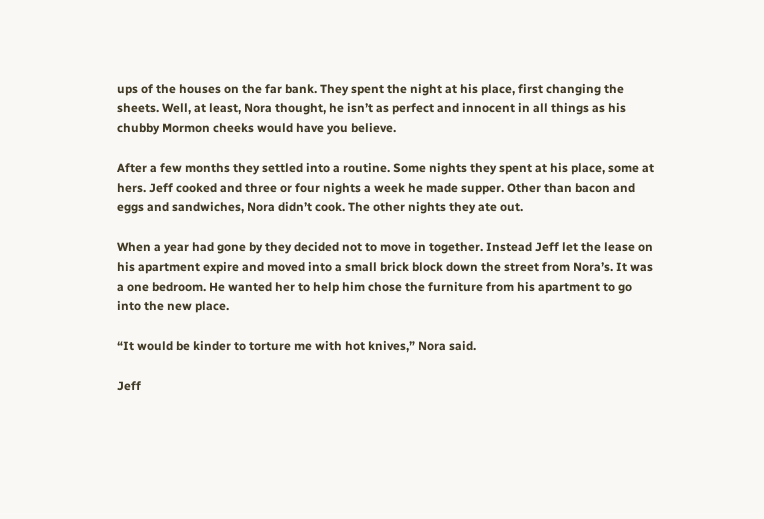ups of the houses on the far bank. They spent the night at his place, first changing the sheets. Well, at least, Nora thought, he isn’t as perfect and innocent in all things as his chubby Mormon cheeks would have you believe.

After a few months they settled into a routine. Some nights they spent at his place, some at hers. Jeff cooked and three or four nights a week he made supper. Other than bacon and eggs and sandwiches, Nora didn’t cook. The other nights they ate out.

When a year had gone by they decided not to move in together. Instead Jeff let the lease on his apartment expire and moved into a small brick block down the street from Nora’s. It was a one bedroom. He wanted her to help him chose the furniture from his apartment to go into the new place.

“It would be kinder to torture me with hot knives,” Nora said.

Jeff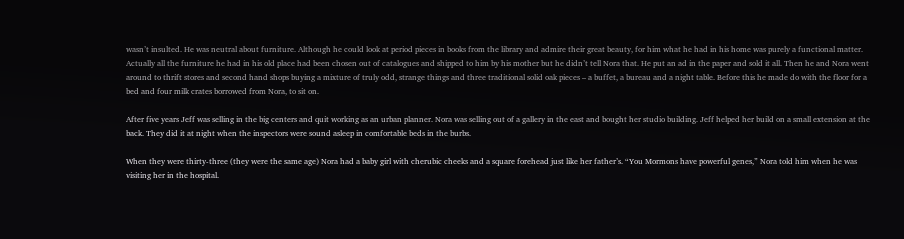wasn’t insulted. He was neutral about furniture. Although he could look at period pieces in books from the library and admire their great beauty, for him what he had in his home was purely a functional matter. Actually all the furniture he had in his old place had been chosen out of catalogues and shipped to him by his mother but he didn’t tell Nora that. He put an ad in the paper and sold it all. Then he and Nora went around to thrift stores and second hand shops buying a mixture of truly odd, strange things and three traditional solid oak pieces – a buffet, a bureau and a night table. Before this he made do with the floor for a bed and four milk crates borrowed from Nora, to sit on.

After five years Jeff was selling in the big centers and quit working as an urban planner. Nora was selling out of a gallery in the east and bought her studio building. Jeff helped her build on a small extension at the back. They did it at night when the inspectors were sound asleep in comfortable beds in the burbs.

When they were thirty-three (they were the same age) Nora had a baby girl with cherubic cheeks and a square forehead just like her father’s. “You Mormons have powerful genes,” Nora told him when he was visiting her in the hospital.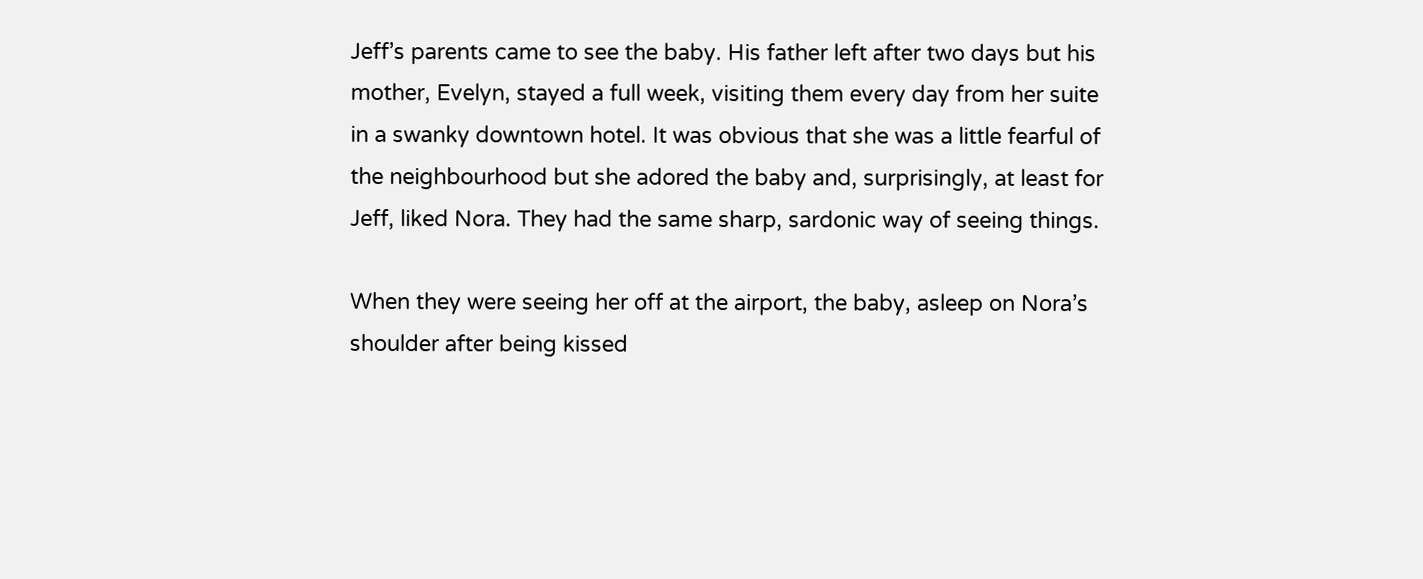Jeff’s parents came to see the baby. His father left after two days but his mother, Evelyn, stayed a full week, visiting them every day from her suite in a swanky downtown hotel. It was obvious that she was a little fearful of the neighbourhood but she adored the baby and, surprisingly, at least for Jeff, liked Nora. They had the same sharp, sardonic way of seeing things.

When they were seeing her off at the airport, the baby, asleep on Nora’s shoulder after being kissed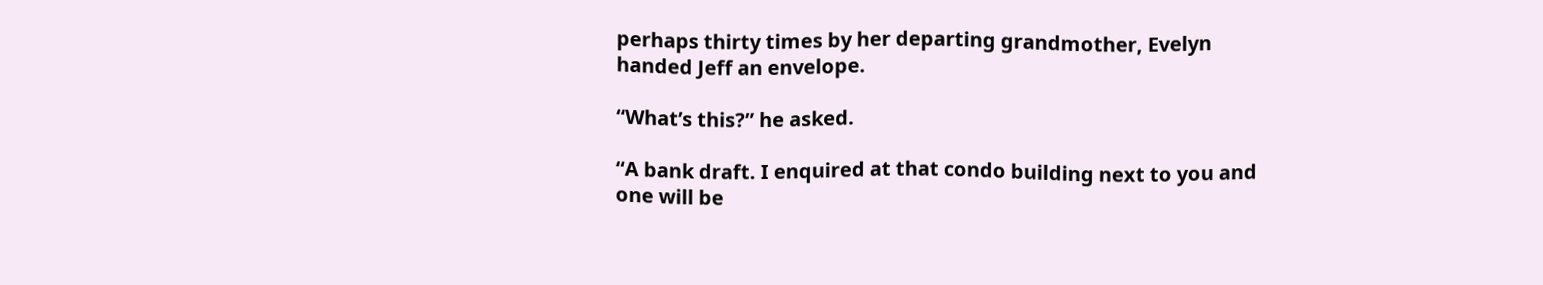perhaps thirty times by her departing grandmother, Evelyn handed Jeff an envelope.

“What’s this?” he asked.

“A bank draft. I enquired at that condo building next to you and one will be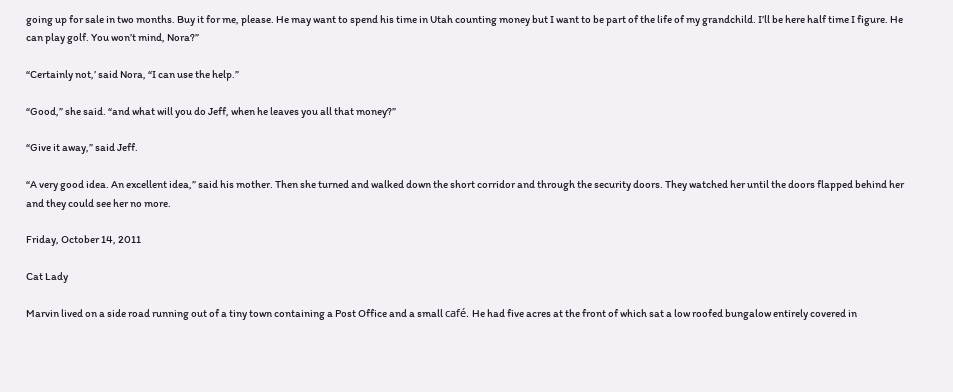going up for sale in two months. Buy it for me, please. He may want to spend his time in Utah counting money but I want to be part of the life of my grandchild. I’ll be here half time I figure. He can play golf. You won’t mind, Nora?”

“Certainly not,’ said Nora, “I can use the help.”

“Good,” she said. “and what will you do Jeff, when he leaves you all that money?”

“Give it away,” said Jeff.

“A very good idea. An excellent idea,” said his mother. Then she turned and walked down the short corridor and through the security doors. They watched her until the doors flapped behind her and they could see her no more.

Friday, October 14, 2011

Cat Lady

Marvin lived on a side road running out of a tiny town containing a Post Office and a small café. He had five acres at the front of which sat a low roofed bungalow entirely covered in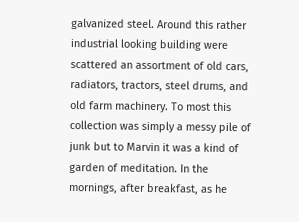galvanized steel. Around this rather industrial looking building were scattered an assortment of old cars, radiators, tractors, steel drums, and old farm machinery. To most this collection was simply a messy pile of junk but to Marvin it was a kind of garden of meditation. In the mornings, after breakfast, as he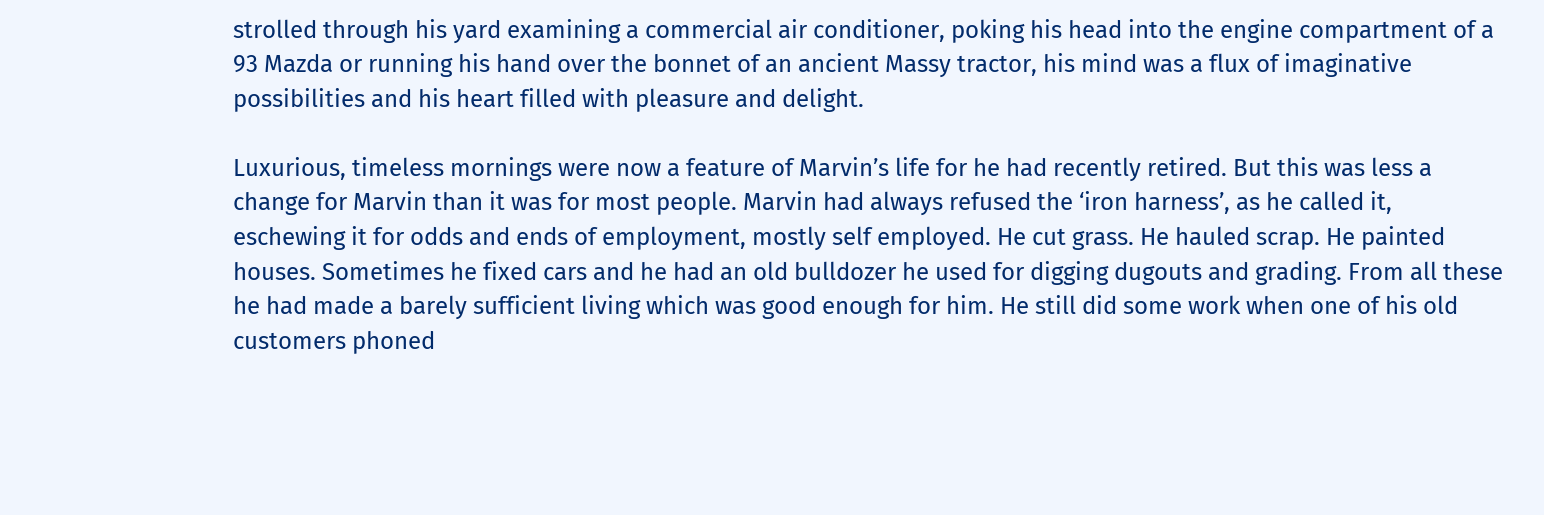strolled through his yard examining a commercial air conditioner, poking his head into the engine compartment of a 93 Mazda or running his hand over the bonnet of an ancient Massy tractor, his mind was a flux of imaginative possibilities and his heart filled with pleasure and delight.

Luxurious, timeless mornings were now a feature of Marvin’s life for he had recently retired. But this was less a change for Marvin than it was for most people. Marvin had always refused the ‘iron harness’, as he called it, eschewing it for odds and ends of employment, mostly self employed. He cut grass. He hauled scrap. He painted houses. Sometimes he fixed cars and he had an old bulldozer he used for digging dugouts and grading. From all these he had made a barely sufficient living which was good enough for him. He still did some work when one of his old customers phoned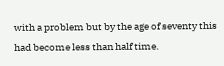with a problem but by the age of seventy this had become less than half time.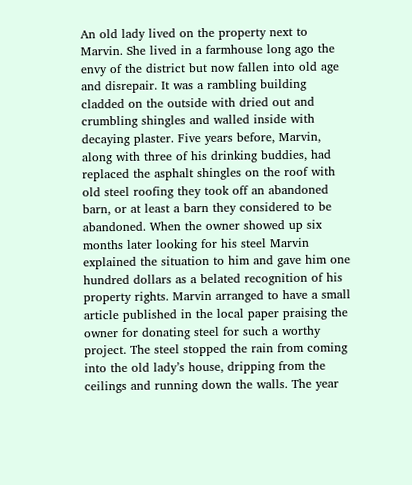An old lady lived on the property next to Marvin. She lived in a farmhouse long ago the envy of the district but now fallen into old age and disrepair. It was a rambling building cladded on the outside with dried out and crumbling shingles and walled inside with decaying plaster. Five years before, Marvin, along with three of his drinking buddies, had replaced the asphalt shingles on the roof with old steel roofing they took off an abandoned barn, or at least a barn they considered to be abandoned. When the owner showed up six months later looking for his steel Marvin explained the situation to him and gave him one hundred dollars as a belated recognition of his property rights. Marvin arranged to have a small article published in the local paper praising the owner for donating steel for such a worthy project. The steel stopped the rain from coming into the old lady’s house, dripping from the ceilings and running down the walls. The year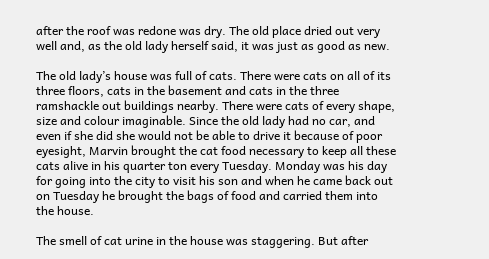after the roof was redone was dry. The old place dried out very well and, as the old lady herself said, it was just as good as new.

The old lady’s house was full of cats. There were cats on all of its three floors, cats in the basement and cats in the three ramshackle out buildings nearby. There were cats of every shape, size and colour imaginable. Since the old lady had no car, and even if she did she would not be able to drive it because of poor eyesight, Marvin brought the cat food necessary to keep all these cats alive in his quarter ton every Tuesday. Monday was his day for going into the city to visit his son and when he came back out on Tuesday he brought the bags of food and carried them into the house.

The smell of cat urine in the house was staggering. But after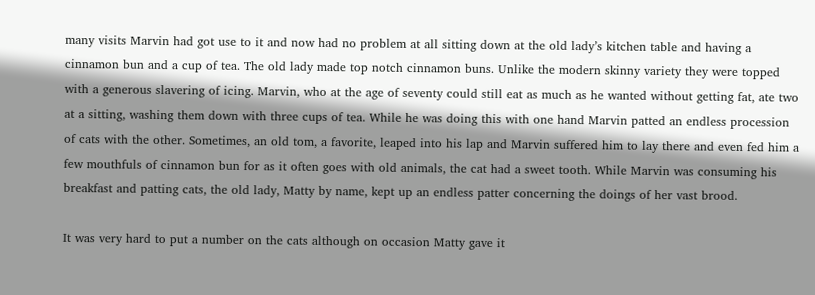many visits Marvin had got use to it and now had no problem at all sitting down at the old lady’s kitchen table and having a cinnamon bun and a cup of tea. The old lady made top notch cinnamon buns. Unlike the modern skinny variety they were topped with a generous slavering of icing. Marvin, who at the age of seventy could still eat as much as he wanted without getting fat, ate two at a sitting, washing them down with three cups of tea. While he was doing this with one hand Marvin patted an endless procession of cats with the other. Sometimes, an old tom, a favorite, leaped into his lap and Marvin suffered him to lay there and even fed him a few mouthfuls of cinnamon bun for as it often goes with old animals, the cat had a sweet tooth. While Marvin was consuming his breakfast and patting cats, the old lady, Matty by name, kept up an endless patter concerning the doings of her vast brood.

It was very hard to put a number on the cats although on occasion Matty gave it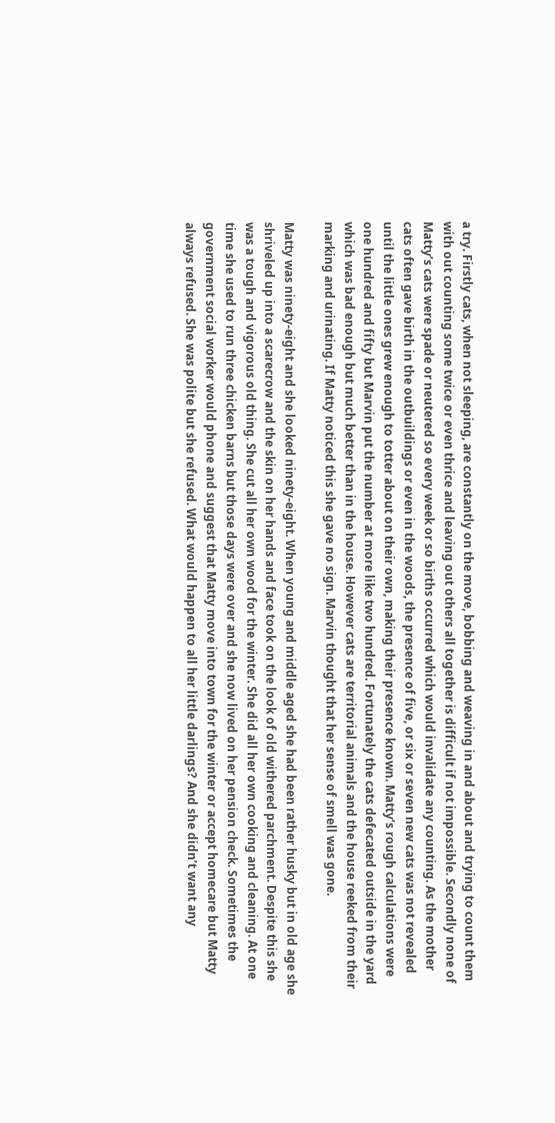a try. Firstly cats, when not sleeping, are constantly on the move, bobbing and weaving in and about and trying to count them with out counting some twice or even thrice and leaving out others all together is difficult if not impossible. Secondly none of Matty’s cats were spade or neutered so every week or so births occurred which would invalidate any counting. As the mother cats often gave birth in the outbuildings or even in the woods, the presence of five, or six or seven new cats was not revealed until the little ones grew enough to totter about on their own, making their presence known. Matty’s rough calculations were one hundred and fifty but Marvin put the number at more like two hundred. Fortunately the cats defecated outside in the yard which was bad enough but much better than in the house. However cats are territorial animals and the house reeked from their marking and urinating. If Matty noticed this she gave no sign. Marvin thought that her sense of smell was gone.

Matty was ninety-eight and she looked ninety-eight. When young and middle aged she had been rather husky but in old age she shriveled up into a scarecrow and the skin on her hands and face took on the look of old withered parchment. Despite this she was a tough and vigorous old thing. She cut all her own wood for the winter. She did all her own cooking and cleaning. At one time she used to run three chicken barns but those days were over and she now lived on her pension check. Sometimes the government social worker would phone and suggest that Matty move into town for the winter or accept homecare but Matty always refused. She was polite but she refused. What would happen to all her little darlings? And she didn’t want any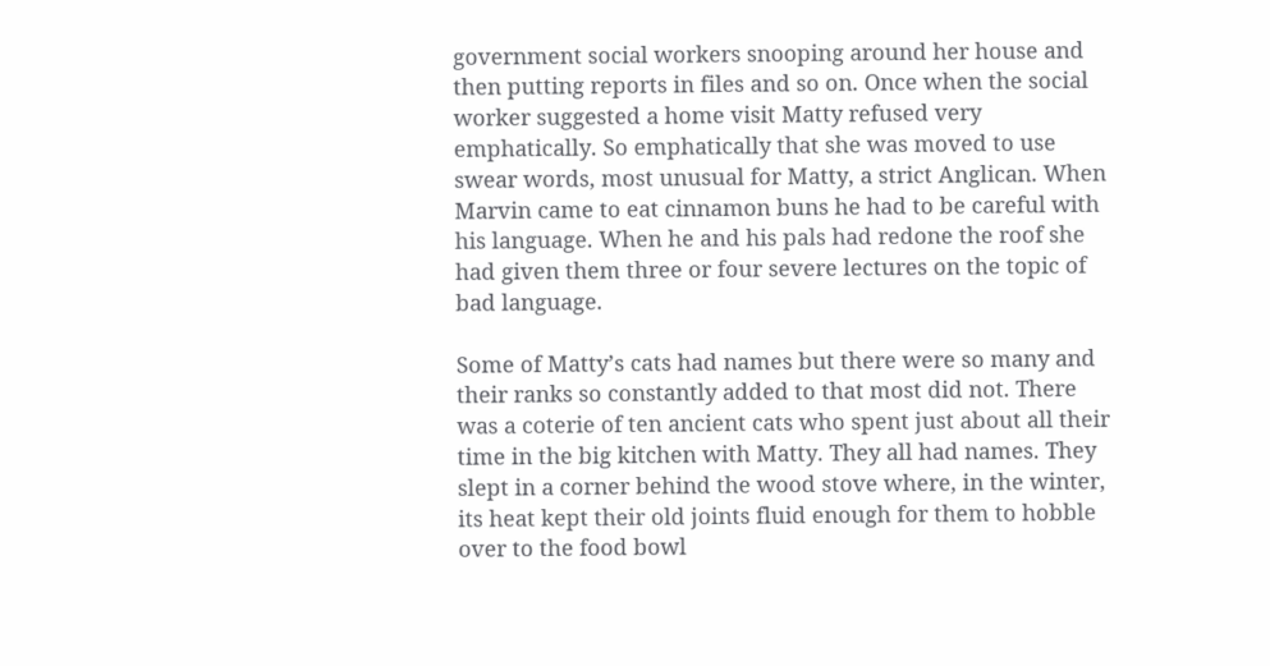government social workers snooping around her house and then putting reports in files and so on. Once when the social worker suggested a home visit Matty refused very emphatically. So emphatically that she was moved to use swear words, most unusual for Matty, a strict Anglican. When Marvin came to eat cinnamon buns he had to be careful with his language. When he and his pals had redone the roof she had given them three or four severe lectures on the topic of bad language.

Some of Matty’s cats had names but there were so many and their ranks so constantly added to that most did not. There was a coterie of ten ancient cats who spent just about all their time in the big kitchen with Matty. They all had names. They slept in a corner behind the wood stove where, in the winter, its heat kept their old joints fluid enough for them to hobble over to the food bowl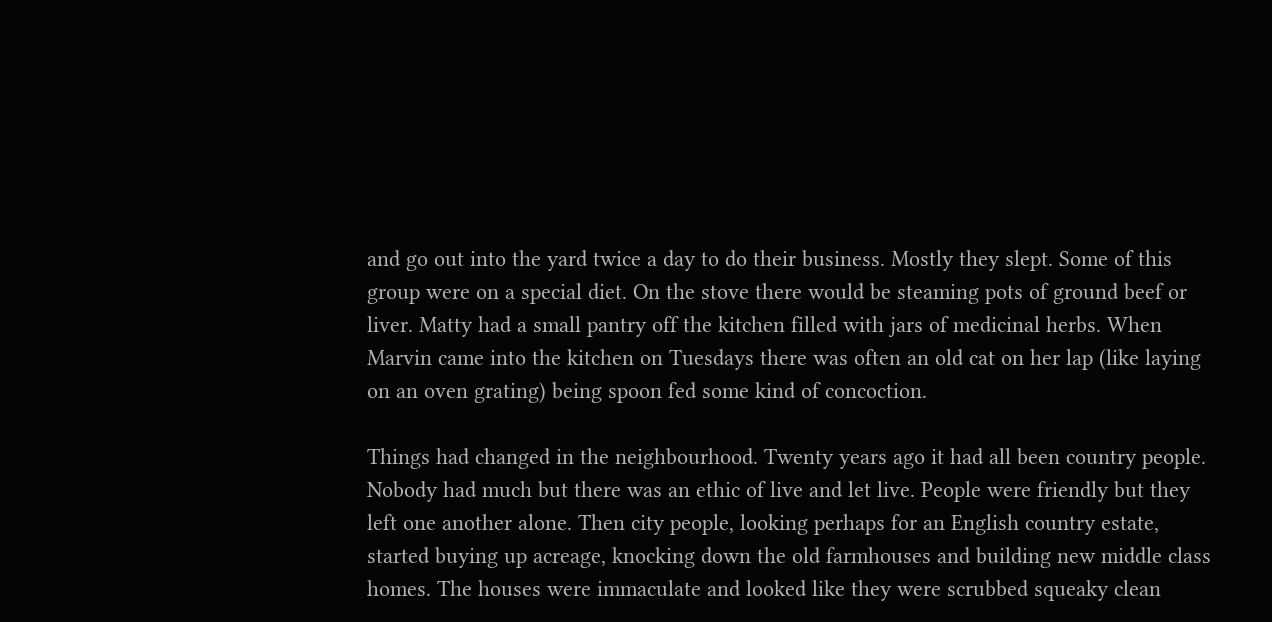and go out into the yard twice a day to do their business. Mostly they slept. Some of this group were on a special diet. On the stove there would be steaming pots of ground beef or liver. Matty had a small pantry off the kitchen filled with jars of medicinal herbs. When Marvin came into the kitchen on Tuesdays there was often an old cat on her lap (like laying on an oven grating) being spoon fed some kind of concoction.

Things had changed in the neighbourhood. Twenty years ago it had all been country people. Nobody had much but there was an ethic of live and let live. People were friendly but they left one another alone. Then city people, looking perhaps for an English country estate, started buying up acreage, knocking down the old farmhouses and building new middle class homes. The houses were immaculate and looked like they were scrubbed squeaky clean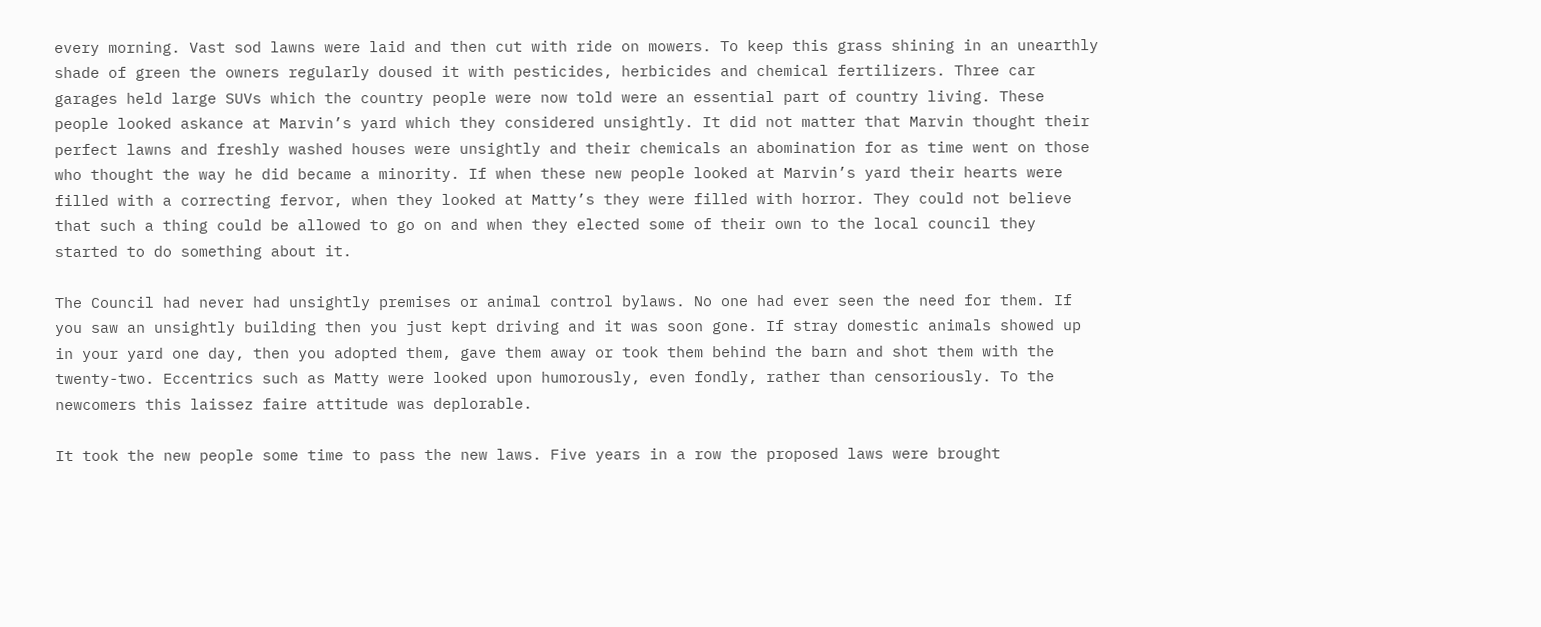every morning. Vast sod lawns were laid and then cut with ride on mowers. To keep this grass shining in an unearthly shade of green the owners regularly doused it with pesticides, herbicides and chemical fertilizers. Three car garages held large SUVs which the country people were now told were an essential part of country living. These people looked askance at Marvin’s yard which they considered unsightly. It did not matter that Marvin thought their perfect lawns and freshly washed houses were unsightly and their chemicals an abomination for as time went on those who thought the way he did became a minority. If when these new people looked at Marvin’s yard their hearts were filled with a correcting fervor, when they looked at Matty’s they were filled with horror. They could not believe that such a thing could be allowed to go on and when they elected some of their own to the local council they started to do something about it.

The Council had never had unsightly premises or animal control bylaws. No one had ever seen the need for them. If you saw an unsightly building then you just kept driving and it was soon gone. If stray domestic animals showed up in your yard one day, then you adopted them, gave them away or took them behind the barn and shot them with the twenty-two. Eccentrics such as Matty were looked upon humorously, even fondly, rather than censoriously. To the newcomers this laissez faire attitude was deplorable.

It took the new people some time to pass the new laws. Five years in a row the proposed laws were brought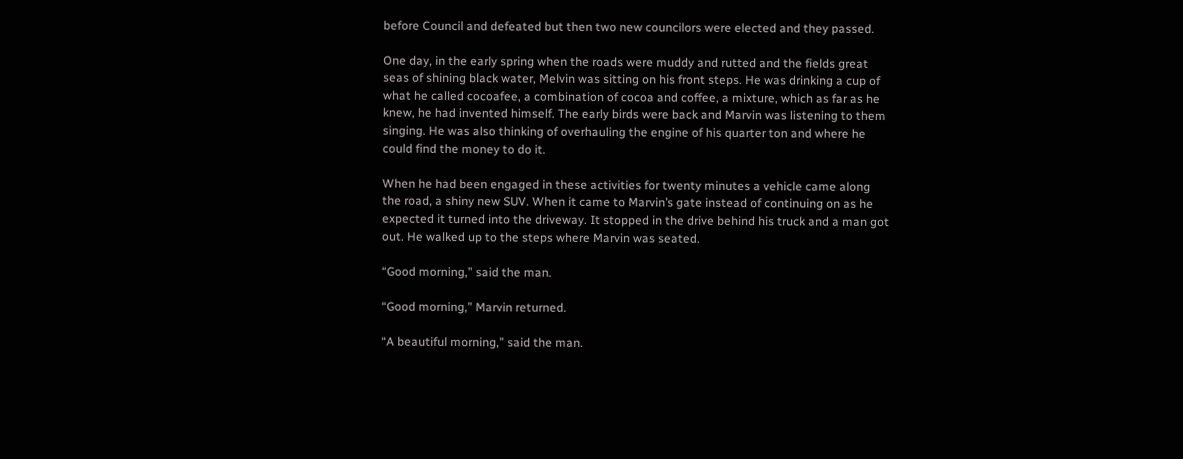before Council and defeated but then two new councilors were elected and they passed.

One day, in the early spring when the roads were muddy and rutted and the fields great seas of shining black water, Melvin was sitting on his front steps. He was drinking a cup of what he called cocoafee, a combination of cocoa and coffee, a mixture, which as far as he knew, he had invented himself. The early birds were back and Marvin was listening to them singing. He was also thinking of overhauling the engine of his quarter ton and where he could find the money to do it.

When he had been engaged in these activities for twenty minutes a vehicle came along the road, a shiny new SUV. When it came to Marvin’s gate instead of continuing on as he expected it turned into the driveway. It stopped in the drive behind his truck and a man got out. He walked up to the steps where Marvin was seated.

“Good morning,” said the man.

“Good morning,” Marvin returned.

“A beautiful morning,” said the man.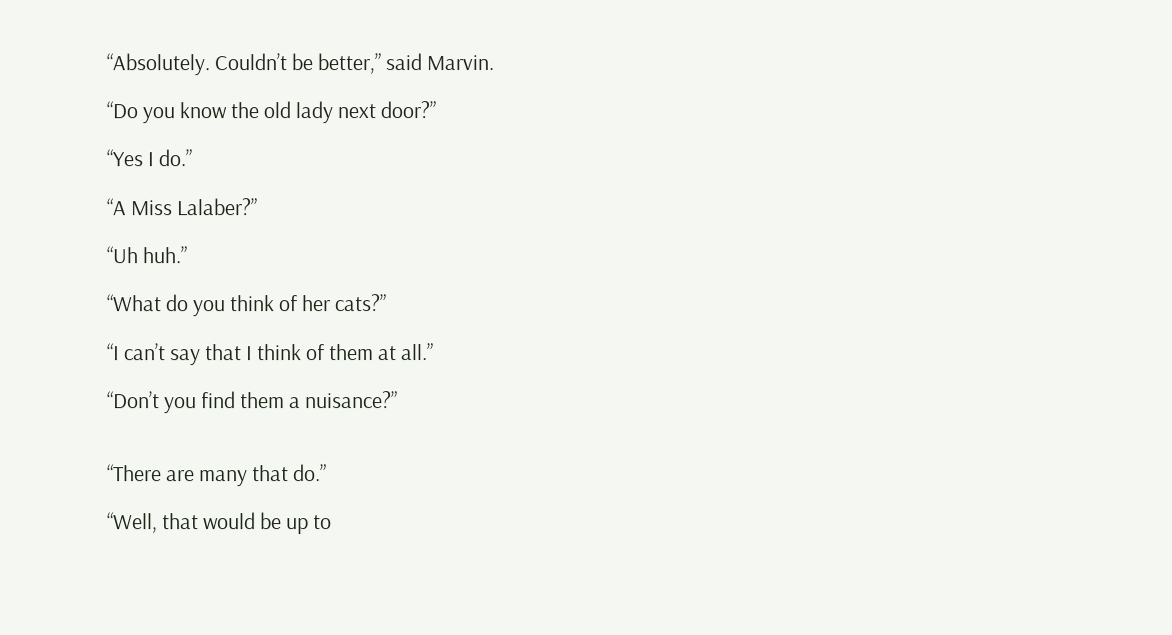“Absolutely. Couldn’t be better,” said Marvin.

“Do you know the old lady next door?”

“Yes I do.”

“A Miss Lalaber?”

“Uh huh.”

“What do you think of her cats?”

“I can’t say that I think of them at all.”

“Don’t you find them a nuisance?”


“There are many that do.”

“Well, that would be up to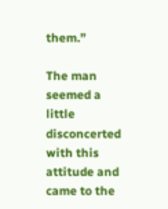them.”

The man seemed a little disconcerted with this attitude and came to the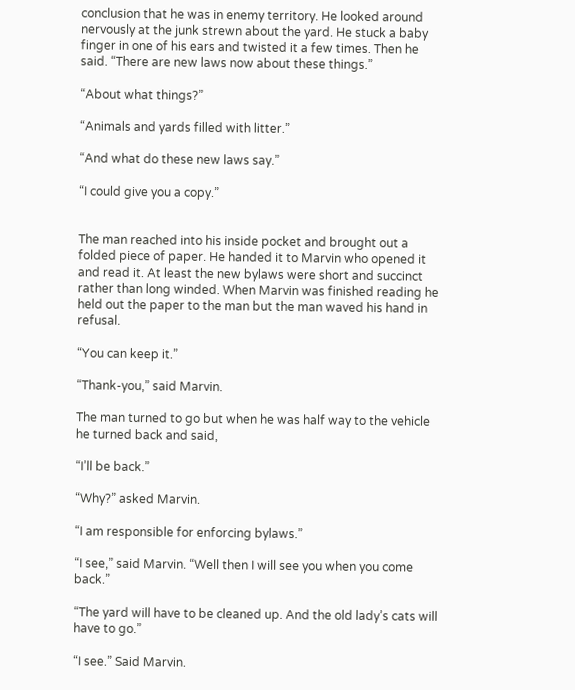conclusion that he was in enemy territory. He looked around nervously at the junk strewn about the yard. He stuck a baby finger in one of his ears and twisted it a few times. Then he said. “There are new laws now about these things.”

“About what things?”

“Animals and yards filled with litter.”

“And what do these new laws say.”

“I could give you a copy.”


The man reached into his inside pocket and brought out a folded piece of paper. He handed it to Marvin who opened it and read it. At least the new bylaws were short and succinct rather than long winded. When Marvin was finished reading he held out the paper to the man but the man waved his hand in refusal.

“You can keep it.”

“Thank-you,” said Marvin.

The man turned to go but when he was half way to the vehicle he turned back and said,

“I’ll be back.”

“Why?” asked Marvin.

“I am responsible for enforcing bylaws.”

“I see,” said Marvin. “Well then I will see you when you come back.”

“The yard will have to be cleaned up. And the old lady’s cats will have to go.”

“I see.” Said Marvin.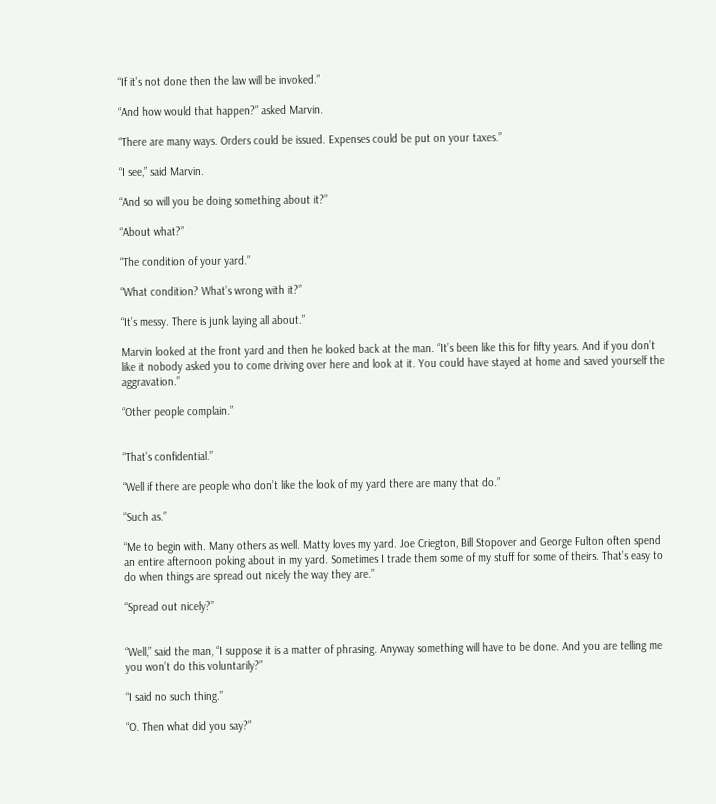“If it’s not done then the law will be invoked.”

“And how would that happen?” asked Marvin.

“There are many ways. Orders could be issued. Expenses could be put on your taxes.”

“I see,” said Marvin.

“And so will you be doing something about it?”

“About what?”

“The condition of your yard.”

“What condition? What’s wrong with it?”

“It’s messy. There is junk laying all about.”

Marvin looked at the front yard and then he looked back at the man. “It’s been like this for fifty years. And if you don’t like it nobody asked you to come driving over here and look at it. You could have stayed at home and saved yourself the aggravation.”

“Other people complain.”


“That’s confidential.”

“Well if there are people who don’t like the look of my yard there are many that do.”

“Such as.”

“Me to begin with. Many others as well. Matty loves my yard. Joe Criegton, Bill Stopover and George Fulton often spend an entire afternoon poking about in my yard. Sometimes I trade them some of my stuff for some of theirs. That’s easy to do when things are spread out nicely the way they are.”

“Spread out nicely?”


“Well,” said the man, “I suppose it is a matter of phrasing. Anyway something will have to be done. And you are telling me you won’t do this voluntarily?”

“I said no such thing.”

“O. Then what did you say?”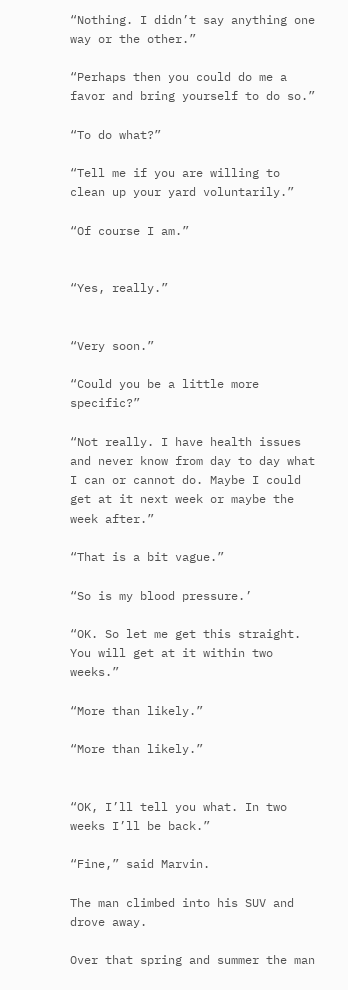“Nothing. I didn’t say anything one way or the other.”

“Perhaps then you could do me a favor and bring yourself to do so.”

“To do what?”

“Tell me if you are willing to clean up your yard voluntarily.”

“Of course I am.”


“Yes, really.”


“Very soon.”

“Could you be a little more specific?”

“Not really. I have health issues and never know from day to day what I can or cannot do. Maybe I could get at it next week or maybe the week after.”

“That is a bit vague.”

“So is my blood pressure.’

“OK. So let me get this straight. You will get at it within two weeks.”

“More than likely.”

“More than likely.”


“OK, I’ll tell you what. In two weeks I’ll be back.”

“Fine,” said Marvin.

The man climbed into his SUV and drove away.

Over that spring and summer the man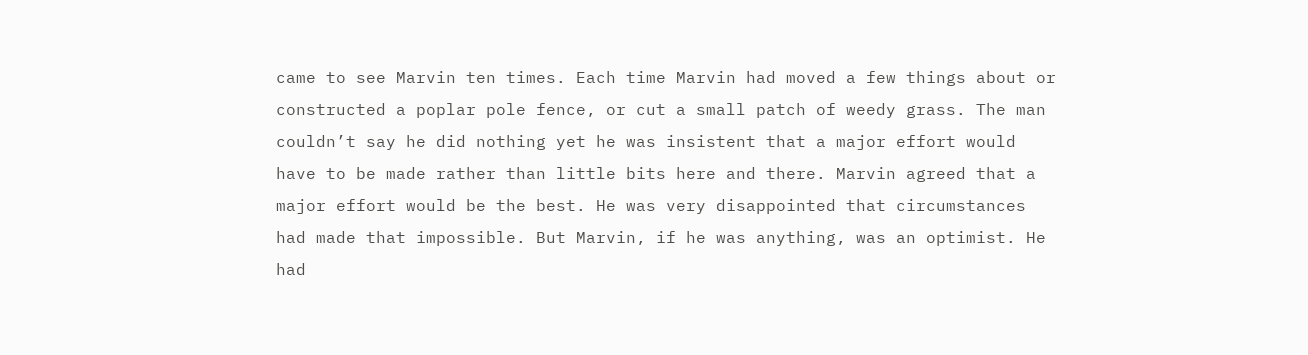came to see Marvin ten times. Each time Marvin had moved a few things about or constructed a poplar pole fence, or cut a small patch of weedy grass. The man couldn’t say he did nothing yet he was insistent that a major effort would have to be made rather than little bits here and there. Marvin agreed that a major effort would be the best. He was very disappointed that circumstances had made that impossible. But Marvin, if he was anything, was an optimist. He had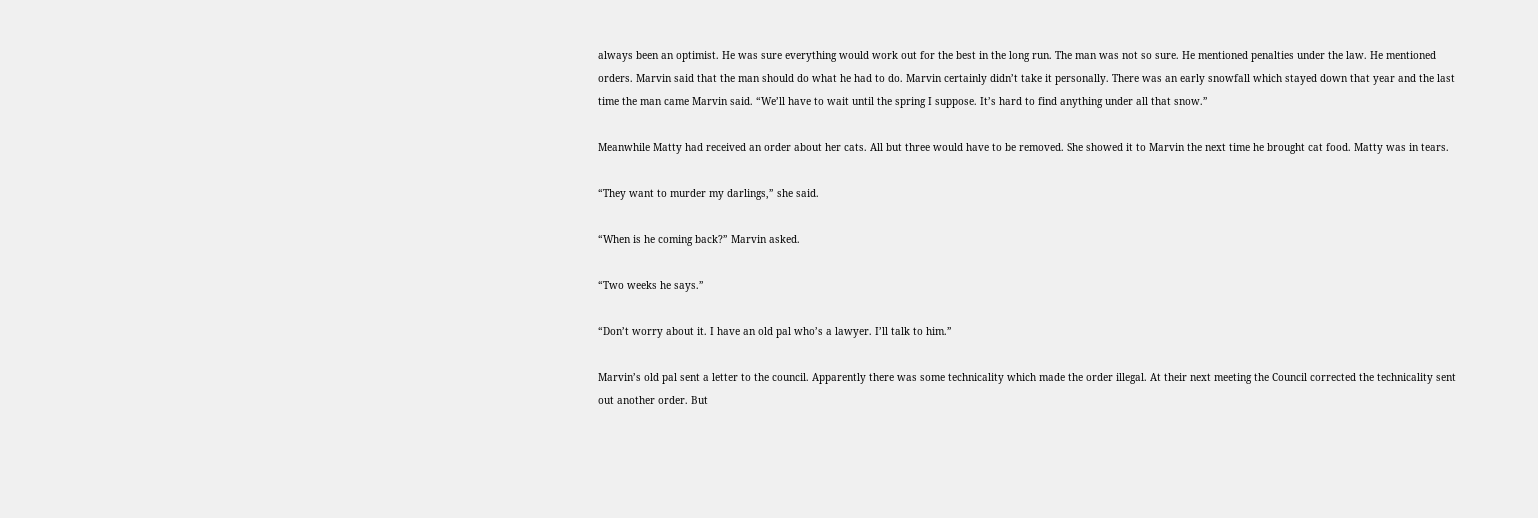always been an optimist. He was sure everything would work out for the best in the long run. The man was not so sure. He mentioned penalties under the law. He mentioned orders. Marvin said that the man should do what he had to do. Marvin certainly didn’t take it personally. There was an early snowfall which stayed down that year and the last time the man came Marvin said. “We’ll have to wait until the spring I suppose. It’s hard to find anything under all that snow.”

Meanwhile Matty had received an order about her cats. All but three would have to be removed. She showed it to Marvin the next time he brought cat food. Matty was in tears.

“They want to murder my darlings,” she said.

“When is he coming back?” Marvin asked.

“Two weeks he says.”

“Don’t worry about it. I have an old pal who’s a lawyer. I’ll talk to him.”

Marvin’s old pal sent a letter to the council. Apparently there was some technicality which made the order illegal. At their next meeting the Council corrected the technicality sent out another order. But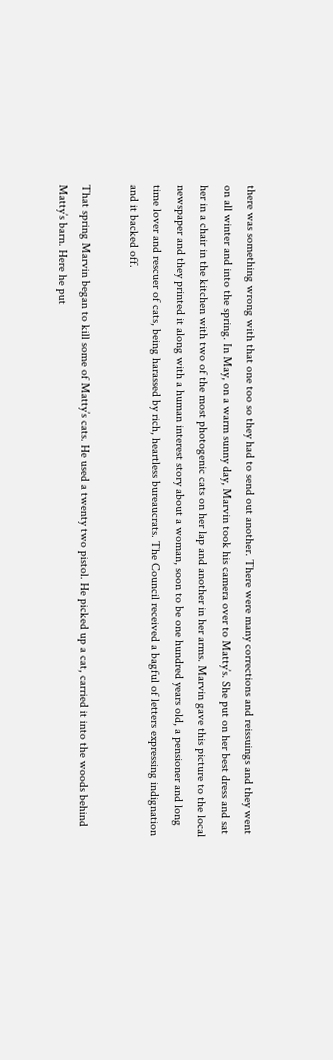there was something wrong with that one too so they had to send out another. There were many corrections and reissuings and they went on all winter and into the spring. In May, on a warm sunny day, Marvin took his camera over to Matty’s. She put on her best dress and sat her in a chair in the kitchen with two of the most photogenic cats on her lap and another in her arms. Marvin gave this picture to the local newspaper and they printed it along with a human interest story about a woman, soon to be one hundred years old, a pensioner and long time lover and rescuer of cats, being harassed by rich, heartless bureaucrats. The Council received a bagful of letters expressing indignation and it backed off.

That spring Marvin began to kill some of Matty’s cats. He used a twenty two pistol. He picked up a cat, carried it into the woods behind Matty’s barn. Here he put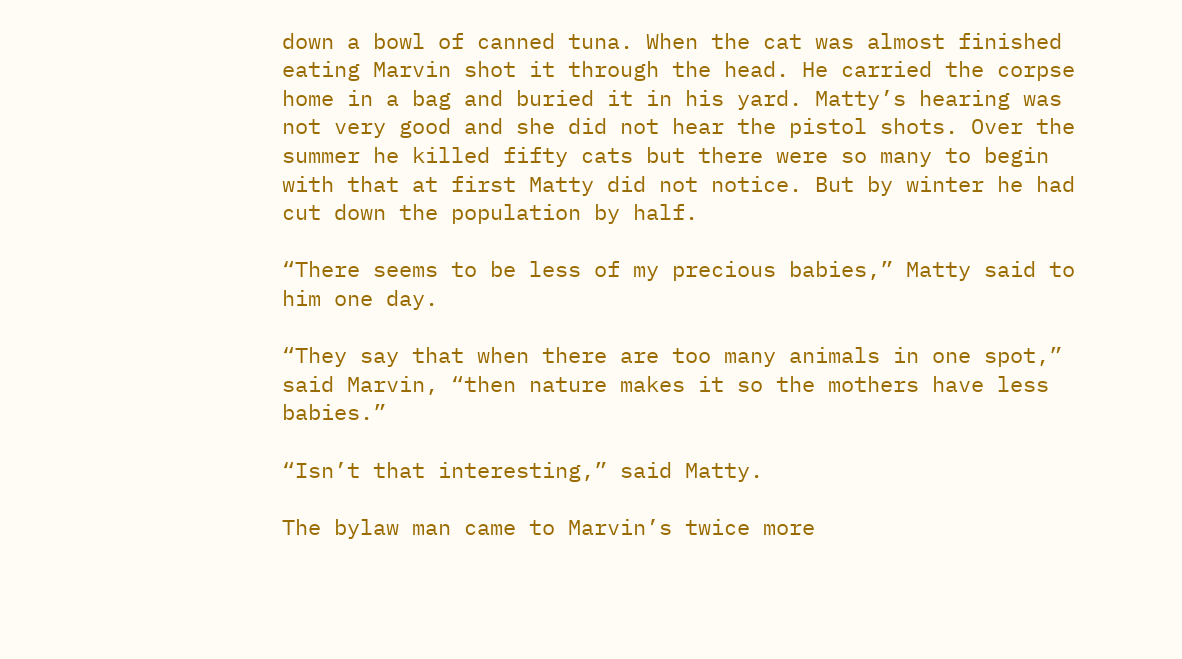down a bowl of canned tuna. When the cat was almost finished eating Marvin shot it through the head. He carried the corpse home in a bag and buried it in his yard. Matty’s hearing was not very good and she did not hear the pistol shots. Over the summer he killed fifty cats but there were so many to begin with that at first Matty did not notice. But by winter he had cut down the population by half.

“There seems to be less of my precious babies,” Matty said to him one day.

“They say that when there are too many animals in one spot,” said Marvin, “then nature makes it so the mothers have less babies.”

“Isn’t that interesting,” said Matty.

The bylaw man came to Marvin’s twice more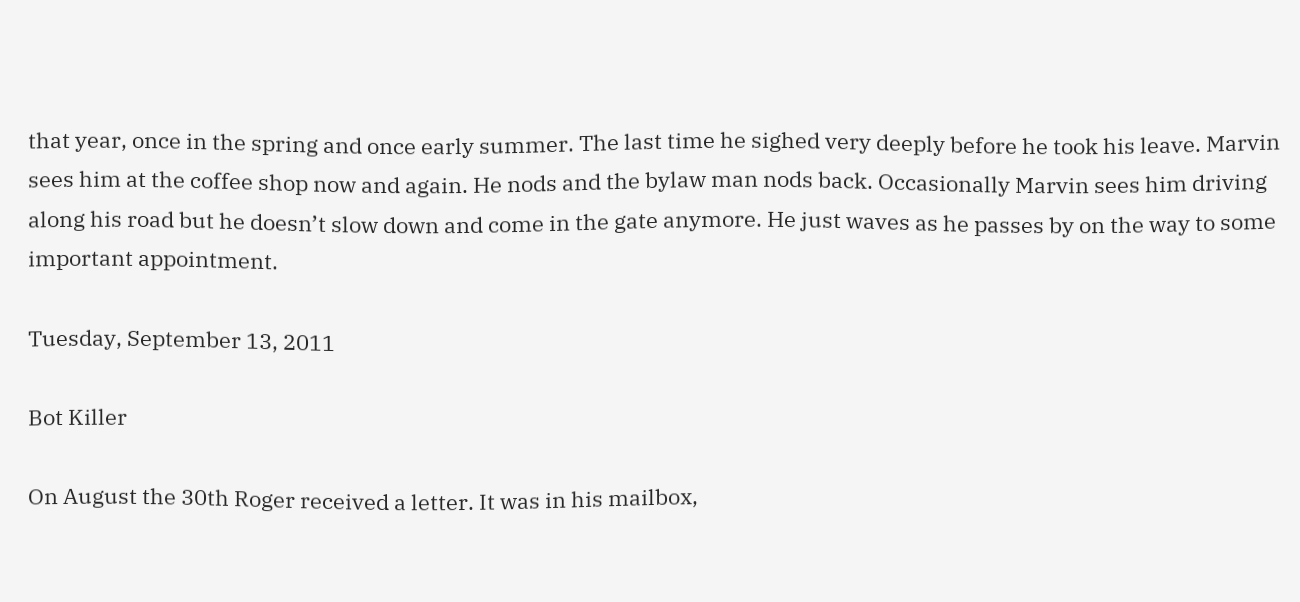that year, once in the spring and once early summer. The last time he sighed very deeply before he took his leave. Marvin sees him at the coffee shop now and again. He nods and the bylaw man nods back. Occasionally Marvin sees him driving along his road but he doesn’t slow down and come in the gate anymore. He just waves as he passes by on the way to some important appointment.

Tuesday, September 13, 2011

Bot Killer

On August the 30th Roger received a letter. It was in his mailbox,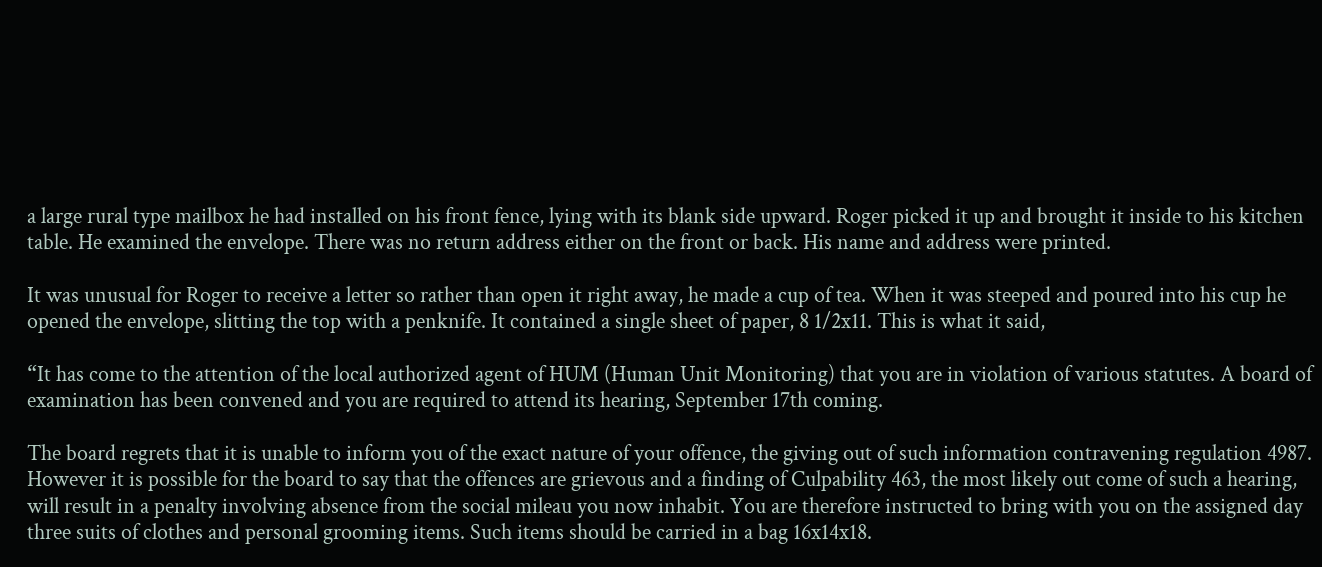a large rural type mailbox he had installed on his front fence, lying with its blank side upward. Roger picked it up and brought it inside to his kitchen table. He examined the envelope. There was no return address either on the front or back. His name and address were printed.

It was unusual for Roger to receive a letter so rather than open it right away, he made a cup of tea. When it was steeped and poured into his cup he opened the envelope, slitting the top with a penknife. It contained a single sheet of paper, 8 1/2x11. This is what it said,

“It has come to the attention of the local authorized agent of HUM (Human Unit Monitoring) that you are in violation of various statutes. A board of examination has been convened and you are required to attend its hearing, September 17th coming.

The board regrets that it is unable to inform you of the exact nature of your offence, the giving out of such information contravening regulation 4987. However it is possible for the board to say that the offences are grievous and a finding of Culpability 463, the most likely out come of such a hearing, will result in a penalty involving absence from the social mileau you now inhabit. You are therefore instructed to bring with you on the assigned day three suits of clothes and personal grooming items. Such items should be carried in a bag 16x14x18.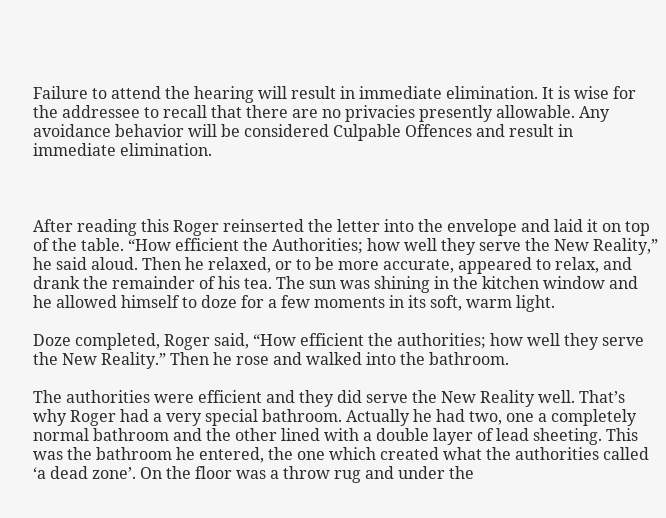Failure to attend the hearing will result in immediate elimination. It is wise for the addressee to recall that there are no privacies presently allowable. Any avoidance behavior will be considered Culpable Offences and result in immediate elimination.



After reading this Roger reinserted the letter into the envelope and laid it on top of the table. “How efficient the Authorities; how well they serve the New Reality,” he said aloud. Then he relaxed, or to be more accurate, appeared to relax, and drank the remainder of his tea. The sun was shining in the kitchen window and he allowed himself to doze for a few moments in its soft, warm light.

Doze completed, Roger said, “How efficient the authorities; how well they serve the New Reality.” Then he rose and walked into the bathroom.

The authorities were efficient and they did serve the New Reality well. That’s why Roger had a very special bathroom. Actually he had two, one a completely normal bathroom and the other lined with a double layer of lead sheeting. This was the bathroom he entered, the one which created what the authorities called ‘a dead zone’. On the floor was a throw rug and under the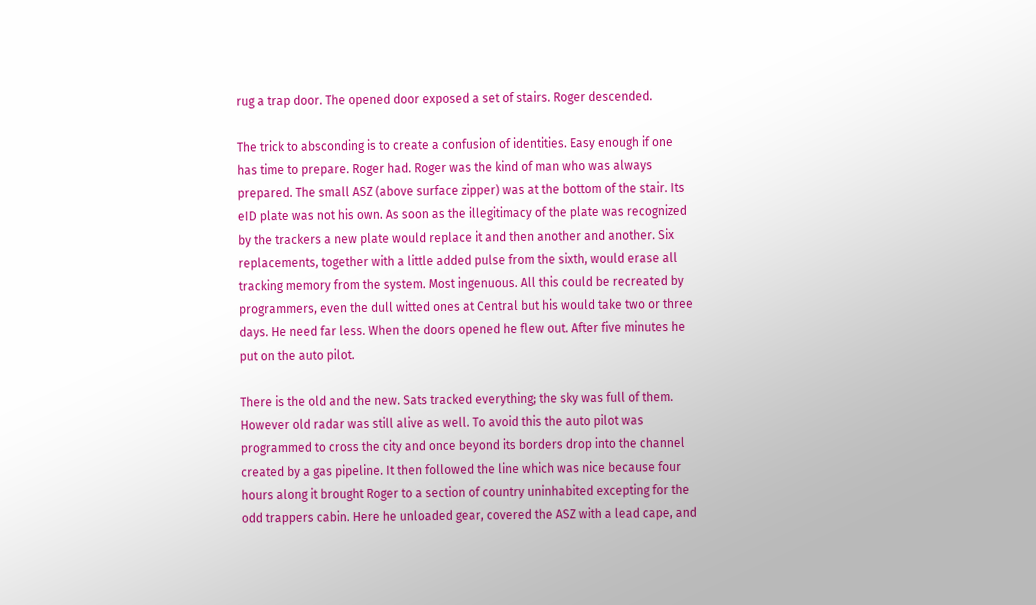rug a trap door. The opened door exposed a set of stairs. Roger descended.

The trick to absconding is to create a confusion of identities. Easy enough if one has time to prepare. Roger had. Roger was the kind of man who was always prepared. The small ASZ (above surface zipper) was at the bottom of the stair. Its eID plate was not his own. As soon as the illegitimacy of the plate was recognized by the trackers a new plate would replace it and then another and another. Six replacements, together with a little added pulse from the sixth, would erase all tracking memory from the system. Most ingenuous. All this could be recreated by programmers, even the dull witted ones at Central but his would take two or three days. He need far less. When the doors opened he flew out. After five minutes he put on the auto pilot.

There is the old and the new. Sats tracked everything; the sky was full of them. However old radar was still alive as well. To avoid this the auto pilot was programmed to cross the city and once beyond its borders drop into the channel created by a gas pipeline. It then followed the line which was nice because four hours along it brought Roger to a section of country uninhabited excepting for the odd trappers cabin. Here he unloaded gear, covered the ASZ with a lead cape, and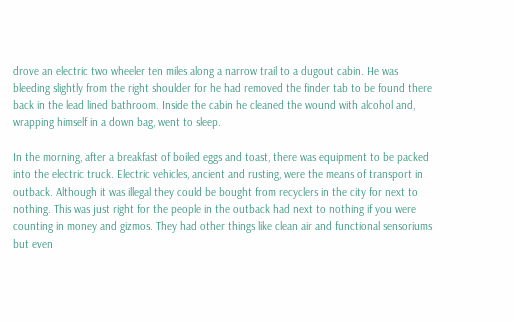drove an electric two wheeler ten miles along a narrow trail to a dugout cabin. He was bleeding slightly from the right shoulder for he had removed the finder tab to be found there back in the lead lined bathroom. Inside the cabin he cleaned the wound with alcohol and, wrapping himself in a down bag, went to sleep.

In the morning, after a breakfast of boiled eggs and toast, there was equipment to be packed into the electric truck. Electric vehicles, ancient and rusting, were the means of transport in outback. Although it was illegal they could be bought from recyclers in the city for next to nothing. This was just right for the people in the outback had next to nothing if you were counting in money and gizmos. They had other things like clean air and functional sensoriums but even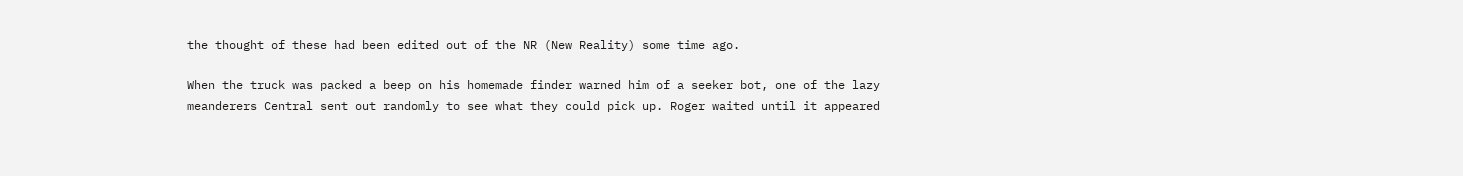the thought of these had been edited out of the NR (New Reality) some time ago.

When the truck was packed a beep on his homemade finder warned him of a seeker bot, one of the lazy meanderers Central sent out randomly to see what they could pick up. Roger waited until it appeared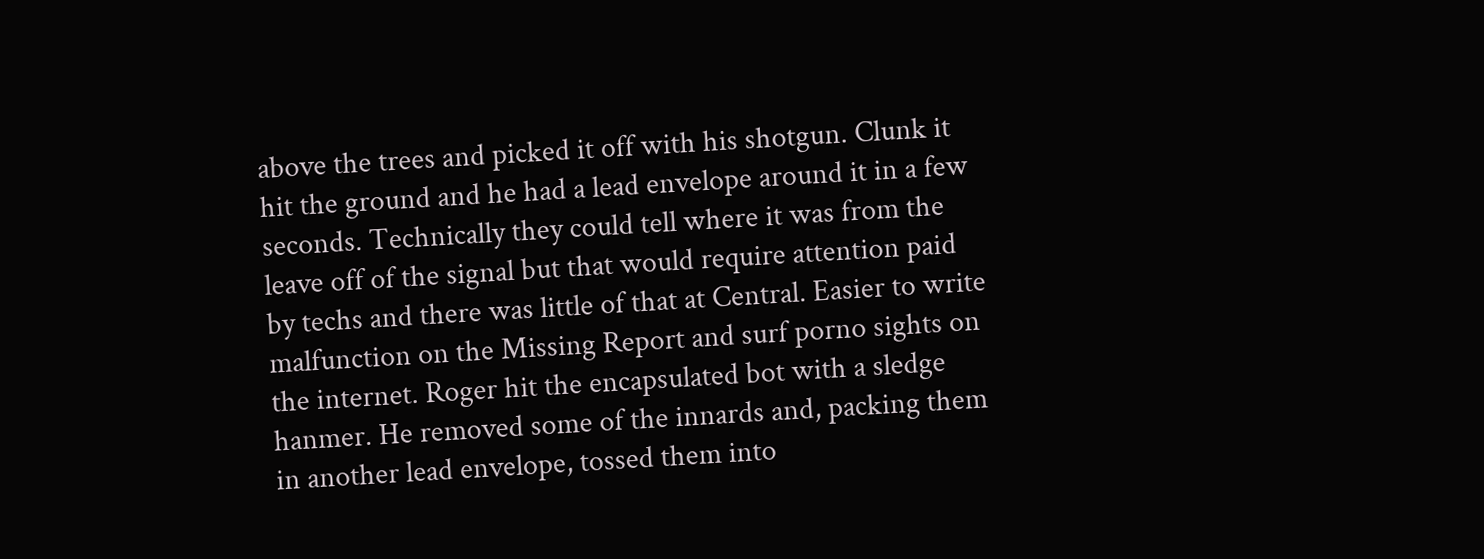above the trees and picked it off with his shotgun. Clunk it hit the ground and he had a lead envelope around it in a few seconds. Technically they could tell where it was from the leave off of the signal but that would require attention paid by techs and there was little of that at Central. Easier to write malfunction on the Missing Report and surf porno sights on the internet. Roger hit the encapsulated bot with a sledge hanmer. He removed some of the innards and, packing them in another lead envelope, tossed them into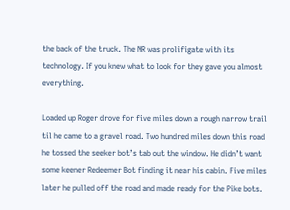the back of the truck. The NR was prolifigate with its technology. If you knew what to look for they gave you almost everything.

Loaded up Roger drove for five miles down a rough narrow trail til he came to a gravel road. Two hundred miles down this road he tossed the seeker bot’s tab out the window. He didn’t want some keener Redeemer Bot finding it near his cabin. Five miles later he pulled off the road and made ready for the Pike bots.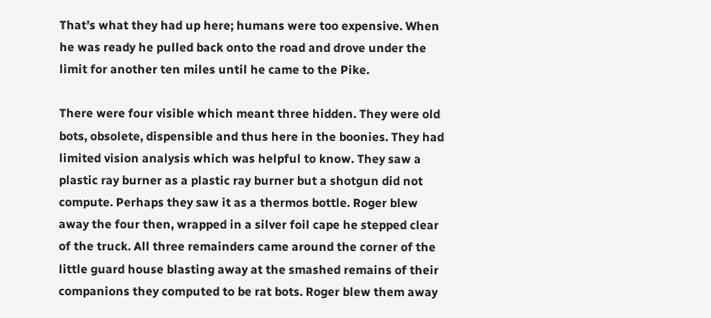That’s what they had up here; humans were too expensive. When he was ready he pulled back onto the road and drove under the limit for another ten miles until he came to the Pike.

There were four visible which meant three hidden. They were old bots, obsolete, dispensible and thus here in the boonies. They had limited vision analysis which was helpful to know. They saw a plastic ray burner as a plastic ray burner but a shotgun did not compute. Perhaps they saw it as a thermos bottle. Roger blew away the four then, wrapped in a silver foil cape he stepped clear of the truck. All three remainders came around the corner of the little guard house blasting away at the smashed remains of their companions they computed to be rat bots. Roger blew them away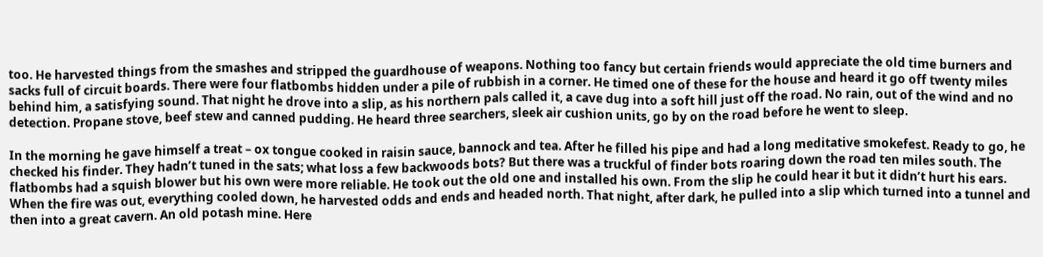too. He harvested things from the smashes and stripped the guardhouse of weapons. Nothing too fancy but certain friends would appreciate the old time burners and sacks full of circuit boards. There were four flatbombs hidden under a pile of rubbish in a corner. He timed one of these for the house and heard it go off twenty miles behind him, a satisfying sound. That night he drove into a slip, as his northern pals called it, a cave dug into a soft hill just off the road. No rain, out of the wind and no detection. Propane stove, beef stew and canned pudding. He heard three searchers, sleek air cushion units, go by on the road before he went to sleep.

In the morning he gave himself a treat – ox tongue cooked in raisin sauce, bannock and tea. After he filled his pipe and had a long meditative smokefest. Ready to go, he checked his finder. They hadn’t tuned in the sats; what loss a few backwoods bots? But there was a truckful of finder bots roaring down the road ten miles south. The flatbombs had a squish blower but his own were more reliable. He took out the old one and installed his own. From the slip he could hear it but it didn’t hurt his ears. When the fire was out, everything cooled down, he harvested odds and ends and headed north. That night, after dark, he pulled into a slip which turned into a tunnel and then into a great cavern. An old potash mine. Here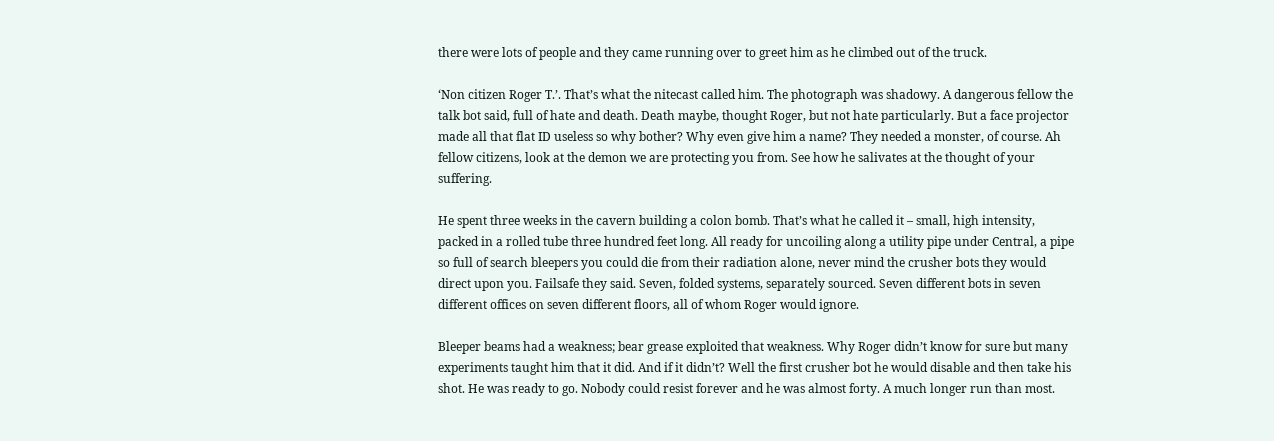there were lots of people and they came running over to greet him as he climbed out of the truck.

‘Non citizen Roger T.’. That’s what the nitecast called him. The photograph was shadowy. A dangerous fellow the talk bot said, full of hate and death. Death maybe, thought Roger, but not hate particularly. But a face projector made all that flat ID useless so why bother? Why even give him a name? They needed a monster, of course. Ah fellow citizens, look at the demon we are protecting you from. See how he salivates at the thought of your suffering.

He spent three weeks in the cavern building a colon bomb. That’s what he called it – small, high intensity, packed in a rolled tube three hundred feet long. All ready for uncoiling along a utility pipe under Central, a pipe so full of search bleepers you could die from their radiation alone, never mind the crusher bots they would direct upon you. Failsafe they said. Seven, folded systems, separately sourced. Seven different bots in seven different offices on seven different floors, all of whom Roger would ignore.

Bleeper beams had a weakness; bear grease exploited that weakness. Why Roger didn’t know for sure but many experiments taught him that it did. And if it didn’t? Well the first crusher bot he would disable and then take his shot. He was ready to go. Nobody could resist forever and he was almost forty. A much longer run than most.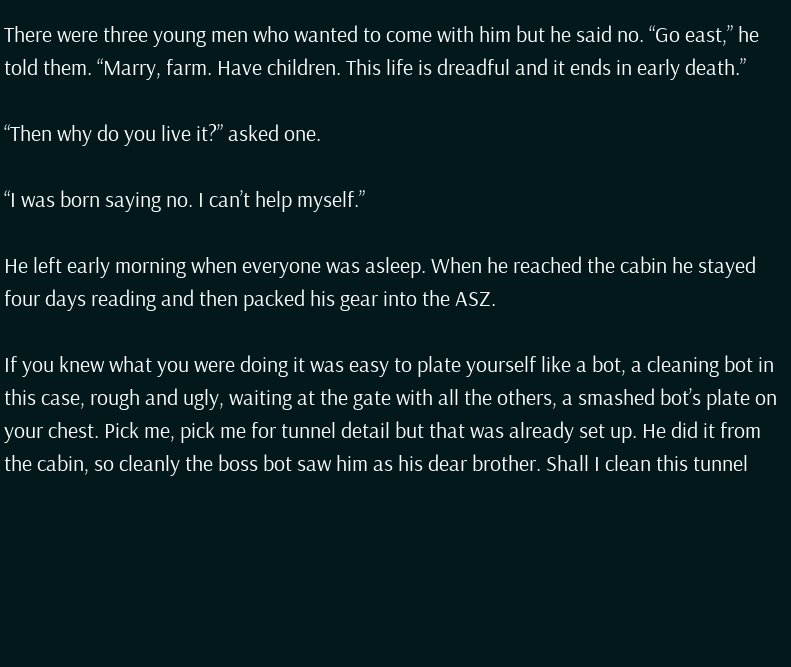There were three young men who wanted to come with him but he said no. “Go east,” he told them. “Marry, farm. Have children. This life is dreadful and it ends in early death.”

“Then why do you live it?” asked one.

“I was born saying no. I can’t help myself.”

He left early morning when everyone was asleep. When he reached the cabin he stayed four days reading and then packed his gear into the ASZ.

If you knew what you were doing it was easy to plate yourself like a bot, a cleaning bot in this case, rough and ugly, waiting at the gate with all the others, a smashed bot’s plate on your chest. Pick me, pick me for tunnel detail but that was already set up. He did it from the cabin, so cleanly the boss bot saw him as his dear brother. Shall I clean this tunnel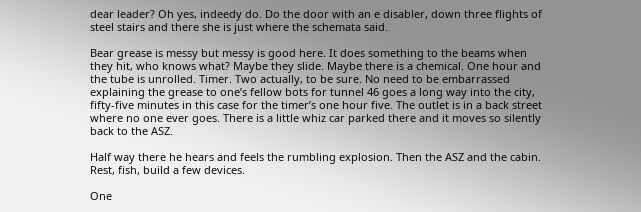dear leader? Oh yes, indeedy do. Do the door with an e disabler, down three flights of steel stairs and there she is just where the schemata said.

Bear grease is messy but messy is good here. It does something to the beams when they hit, who knows what? Maybe they slide. Maybe there is a chemical. One hour and the tube is unrolled. Timer. Two actually, to be sure. No need to be embarrassed explaining the grease to one’s fellow bots for tunnel 46 goes a long way into the city, fifty-five minutes in this case for the timer’s one hour five. The outlet is in a back street where no one ever goes. There is a little whiz car parked there and it moves so silently back to the ASZ.

Half way there he hears and feels the rumbling explosion. Then the ASZ and the cabin. Rest, fish, build a few devices.

One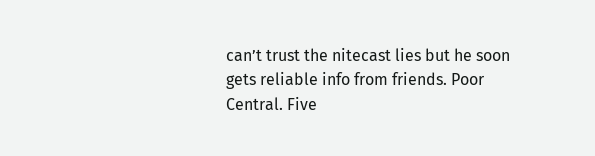can’t trust the nitecast lies but he soon gets reliable info from friends. Poor Central. Five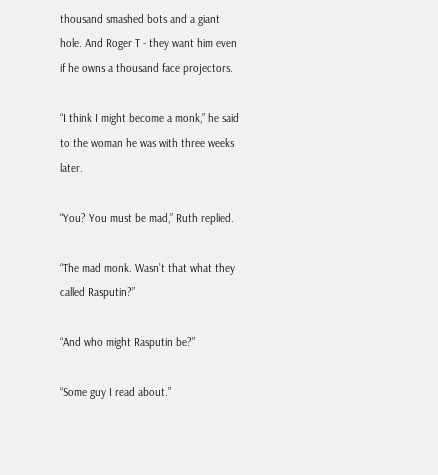thousand smashed bots and a giant hole. And Roger T - they want him even if he owns a thousand face projectors.

“I think I might become a monk,” he said to the woman he was with three weeks later.

“You? You must be mad,” Ruth replied.

“The mad monk. Wasn’t that what they called Rasputin?”

“And who might Rasputin be?”

“Some guy I read about.”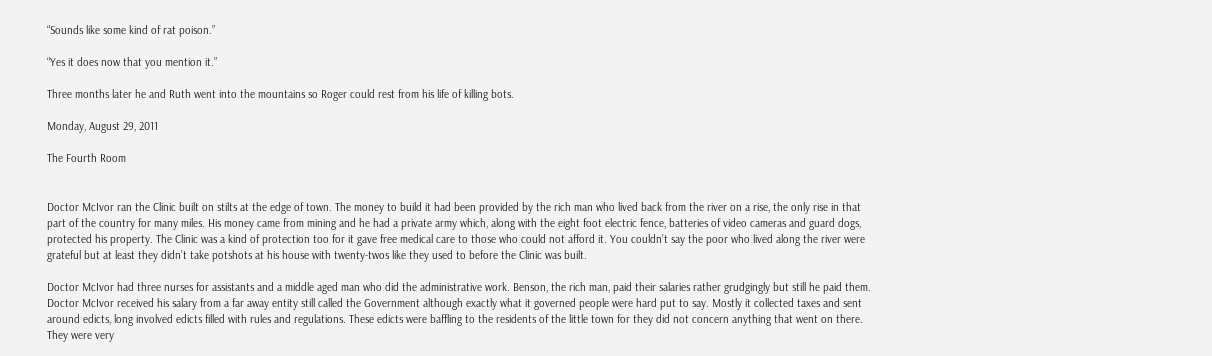“Sounds like some kind of rat poison.”

“Yes it does now that you mention it.”

Three months later he and Ruth went into the mountains so Roger could rest from his life of killing bots.

Monday, August 29, 2011

The Fourth Room


Doctor McIvor ran the Clinic built on stilts at the edge of town. The money to build it had been provided by the rich man who lived back from the river on a rise, the only rise in that part of the country for many miles. His money came from mining and he had a private army which, along with the eight foot electric fence, batteries of video cameras and guard dogs, protected his property. The Clinic was a kind of protection too for it gave free medical care to those who could not afford it. You couldn’t say the poor who lived along the river were grateful but at least they didn’t take potshots at his house with twenty-twos like they used to before the Clinic was built.

Doctor McIvor had three nurses for assistants and a middle aged man who did the administrative work. Benson, the rich man, paid their salaries rather grudgingly but still he paid them. Doctor McIvor received his salary from a far away entity still called the Government although exactly what it governed people were hard put to say. Mostly it collected taxes and sent around edicts, long involved edicts filled with rules and regulations. These edicts were baffling to the residents of the little town for they did not concern anything that went on there. They were very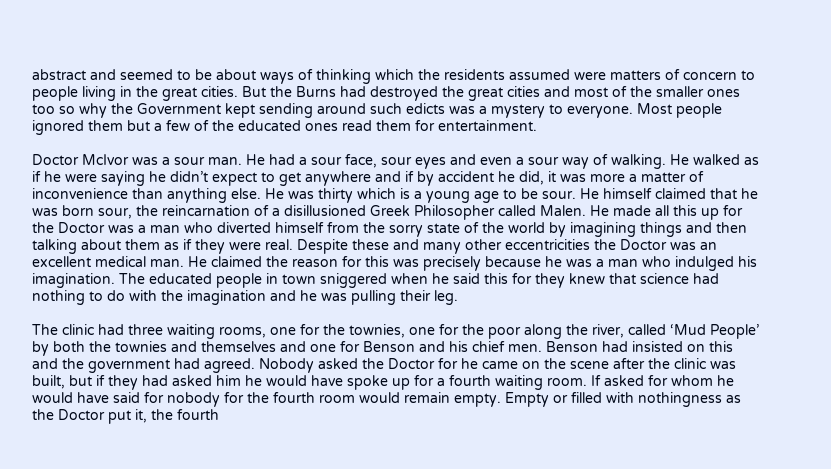abstract and seemed to be about ways of thinking which the residents assumed were matters of concern to people living in the great cities. But the Burns had destroyed the great cities and most of the smaller ones too so why the Government kept sending around such edicts was a mystery to everyone. Most people ignored them but a few of the educated ones read them for entertainment.

Doctor McIvor was a sour man. He had a sour face, sour eyes and even a sour way of walking. He walked as if he were saying he didn’t expect to get anywhere and if by accident he did, it was more a matter of inconvenience than anything else. He was thirty which is a young age to be sour. He himself claimed that he was born sour, the reincarnation of a disillusioned Greek Philosopher called Malen. He made all this up for the Doctor was a man who diverted himself from the sorry state of the world by imagining things and then talking about them as if they were real. Despite these and many other eccentricities the Doctor was an excellent medical man. He claimed the reason for this was precisely because he was a man who indulged his imagination. The educated people in town sniggered when he said this for they knew that science had nothing to do with the imagination and he was pulling their leg.

The clinic had three waiting rooms, one for the townies, one for the poor along the river, called ‘Mud People’ by both the townies and themselves and one for Benson and his chief men. Benson had insisted on this and the government had agreed. Nobody asked the Doctor for he came on the scene after the clinic was built, but if they had asked him he would have spoke up for a fourth waiting room. If asked for whom he would have said for nobody for the fourth room would remain empty. Empty or filled with nothingness as the Doctor put it, the fourth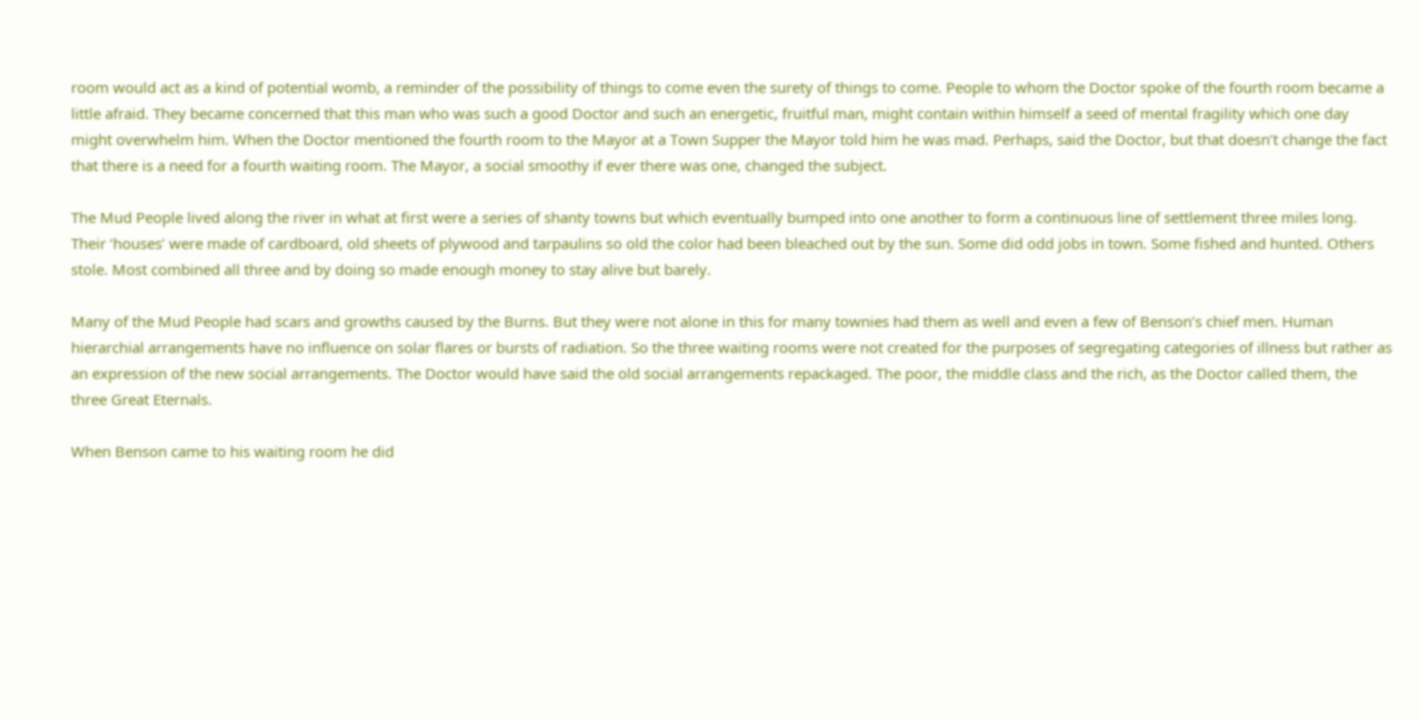room would act as a kind of potential womb, a reminder of the possibility of things to come even the surety of things to come. People to whom the Doctor spoke of the fourth room became a little afraid. They became concerned that this man who was such a good Doctor and such an energetic, fruitful man, might contain within himself a seed of mental fragility which one day might overwhelm him. When the Doctor mentioned the fourth room to the Mayor at a Town Supper the Mayor told him he was mad. Perhaps, said the Doctor, but that doesn’t change the fact that there is a need for a fourth waiting room. The Mayor, a social smoothy if ever there was one, changed the subject.

The Mud People lived along the river in what at first were a series of shanty towns but which eventually bumped into one another to form a continuous line of settlement three miles long. Their ‘houses’ were made of cardboard, old sheets of plywood and tarpaulins so old the color had been bleached out by the sun. Some did odd jobs in town. Some fished and hunted. Others stole. Most combined all three and by doing so made enough money to stay alive but barely.

Many of the Mud People had scars and growths caused by the Burns. But they were not alone in this for many townies had them as well and even a few of Benson’s chief men. Human hierarchial arrangements have no influence on solar flares or bursts of radiation. So the three waiting rooms were not created for the purposes of segregating categories of illness but rather as an expression of the new social arrangements. The Doctor would have said the old social arrangements repackaged. The poor, the middle class and the rich, as the Doctor called them, the three Great Eternals.

When Benson came to his waiting room he did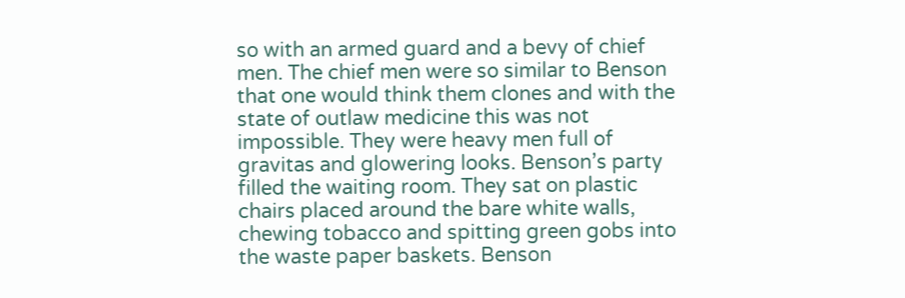so with an armed guard and a bevy of chief men. The chief men were so similar to Benson that one would think them clones and with the state of outlaw medicine this was not impossible. They were heavy men full of gravitas and glowering looks. Benson’s party filled the waiting room. They sat on plastic chairs placed around the bare white walls, chewing tobacco and spitting green gobs into the waste paper baskets. Benson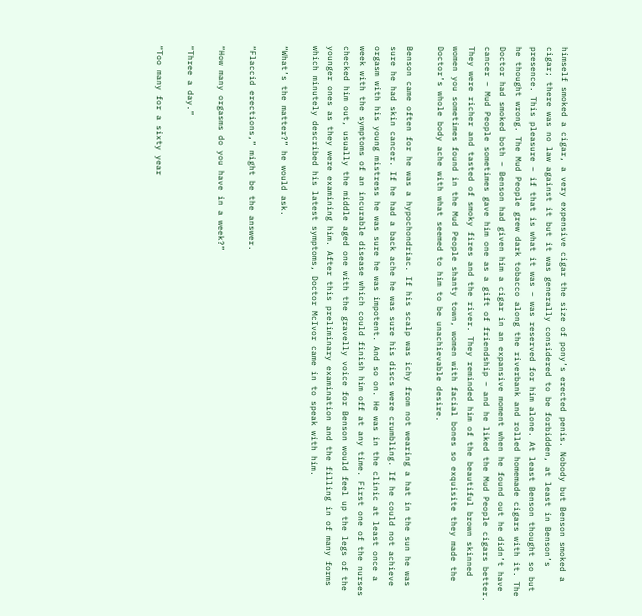himself smoked a cigar, a very expensive cigar the size of pony’s erected penis. Nobody but Benson smoked a cigar; there was no law against it but it was generally considered to be forbidden, at least in Benson’s presence. This pleasure – if that is what it was – was reserved for him alone. At least Benson thought so but he thought wrong. The Mud People grew dark tobacco along the riverbank and rolled homemade cigars with it. The Doctor had smoked both – Benson had given him a cigar in an expansive moment when he found out he didn’t have cancer – Mud People sometimes gave him one as a gift of friendship – and he liked the Mud People cigars better. They were richer and tasted of smoky fires and the river. They reminded him of the beautiful brown skinned women you sometimes found in the Mud People shanty town, women with facial bones so exquisite they made the Doctor’s whole body ache with what seemed to him to be unachievable desire.

Benson came often for he was a hypochondriac. If his scalp was ichy from not wearing a hat in the sun he was sure he had skin cancer. If he had a back ache he was sure his discs were crumbling. If he could not achieve orgasm with his young mistress he was sure he was impotent. And so on. He was in the clinic at least once a week with the symptoms of an incurable disease which could finish him off at any time. First one of the nurses checked him out, usually the middle aged one with the gravelly voice for Benson would feel up the legs of the younger ones as they were examining him. After this preliminary examination and the filling in of many forms which minutely described his latest symptoms, Doctor McIvor came in to speak with him.

“What’s the matter?” he would ask.

“Flaccid erections,” might be the answer.

“How many orgasms do you have in a week?”

“Three a day.”

“Too many for a sixty year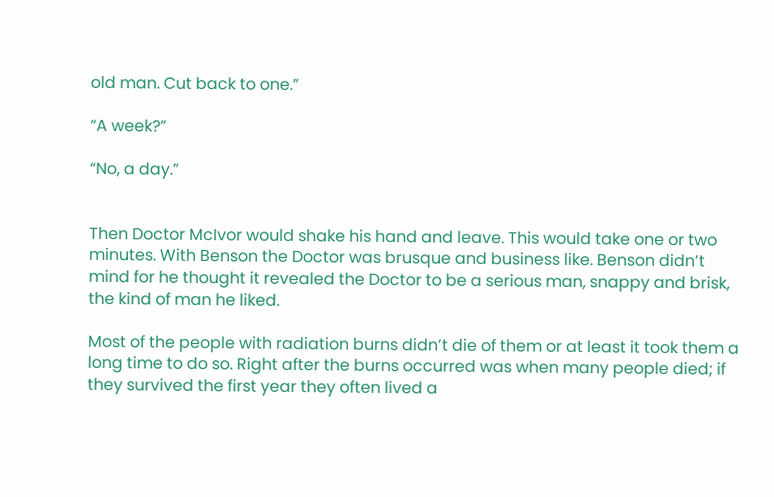old man. Cut back to one.”

“A week?”

“No, a day.”


Then Doctor McIvor would shake his hand and leave. This would take one or two minutes. With Benson the Doctor was brusque and business like. Benson didn’t mind for he thought it revealed the Doctor to be a serious man, snappy and brisk, the kind of man he liked.

Most of the people with radiation burns didn’t die of them or at least it took them a long time to do so. Right after the burns occurred was when many people died; if they survived the first year they often lived a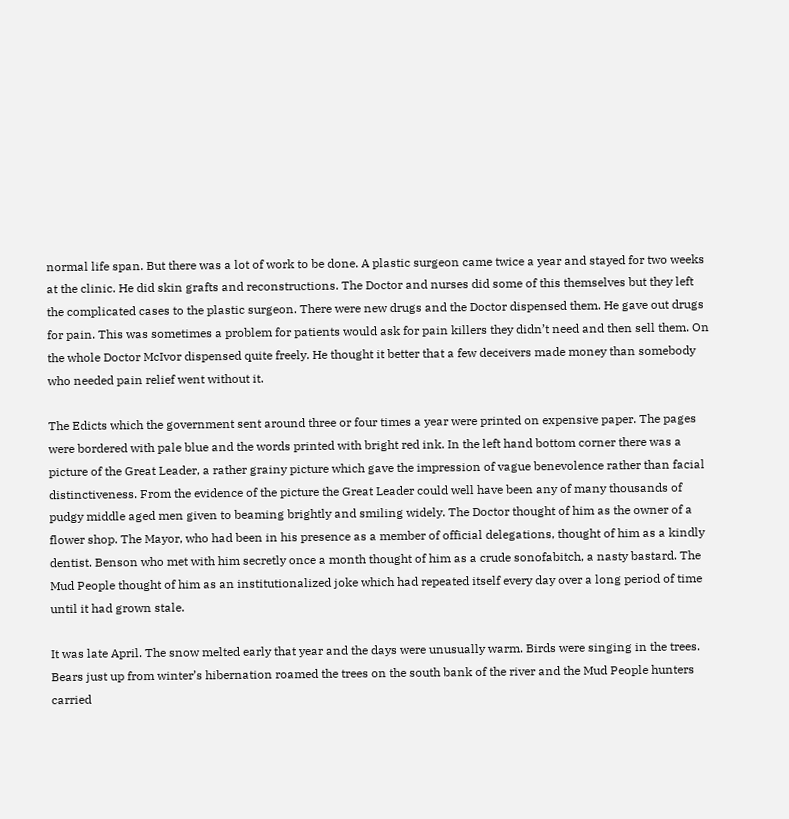normal life span. But there was a lot of work to be done. A plastic surgeon came twice a year and stayed for two weeks at the clinic. He did skin grafts and reconstructions. The Doctor and nurses did some of this themselves but they left the complicated cases to the plastic surgeon. There were new drugs and the Doctor dispensed them. He gave out drugs for pain. This was sometimes a problem for patients would ask for pain killers they didn’t need and then sell them. On the whole Doctor McIvor dispensed quite freely. He thought it better that a few deceivers made money than somebody who needed pain relief went without it.

The Edicts which the government sent around three or four times a year were printed on expensive paper. The pages were bordered with pale blue and the words printed with bright red ink. In the left hand bottom corner there was a picture of the Great Leader, a rather grainy picture which gave the impression of vague benevolence rather than facial distinctiveness. From the evidence of the picture the Great Leader could well have been any of many thousands of pudgy middle aged men given to beaming brightly and smiling widely. The Doctor thought of him as the owner of a flower shop. The Mayor, who had been in his presence as a member of official delegations, thought of him as a kindly dentist. Benson who met with him secretly once a month thought of him as a crude sonofabitch, a nasty bastard. The Mud People thought of him as an institutionalized joke which had repeated itself every day over a long period of time until it had grown stale.

It was late April. The snow melted early that year and the days were unusually warm. Birds were singing in the trees. Bears just up from winter’s hibernation roamed the trees on the south bank of the river and the Mud People hunters carried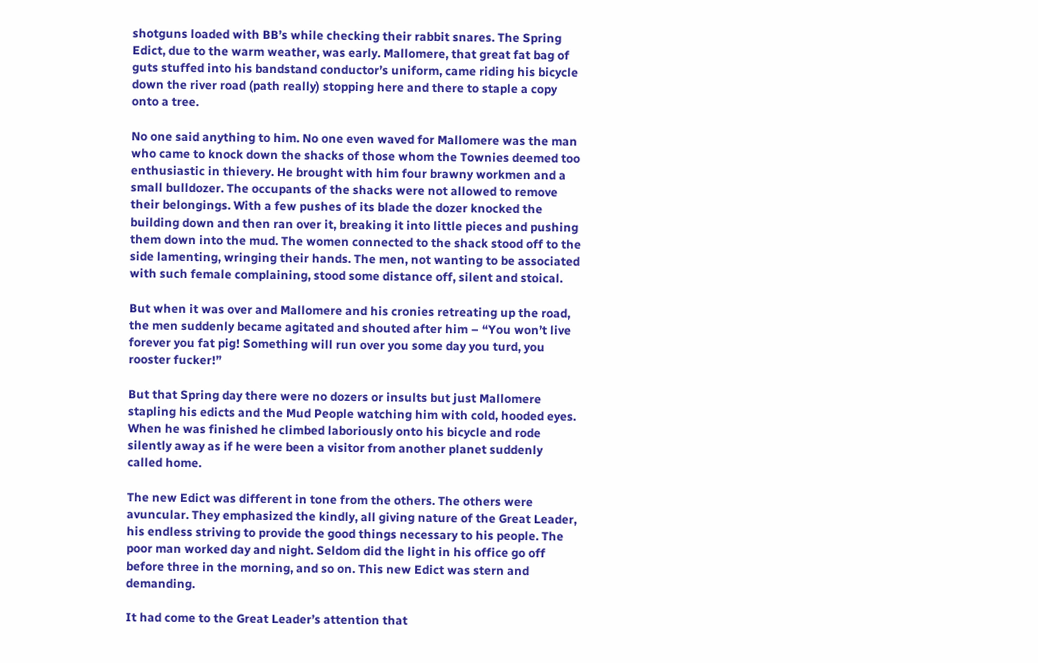shotguns loaded with BB’s while checking their rabbit snares. The Spring Edict, due to the warm weather, was early. Mallomere, that great fat bag of guts stuffed into his bandstand conductor’s uniform, came riding his bicycle down the river road (path really) stopping here and there to staple a copy onto a tree.

No one said anything to him. No one even waved for Mallomere was the man who came to knock down the shacks of those whom the Townies deemed too enthusiastic in thievery. He brought with him four brawny workmen and a small bulldozer. The occupants of the shacks were not allowed to remove their belongings. With a few pushes of its blade the dozer knocked the building down and then ran over it, breaking it into little pieces and pushing them down into the mud. The women connected to the shack stood off to the side lamenting, wringing their hands. The men, not wanting to be associated with such female complaining, stood some distance off, silent and stoical.

But when it was over and Mallomere and his cronies retreating up the road, the men suddenly became agitated and shouted after him – “You won’t live forever you fat pig! Something will run over you some day you turd, you rooster fucker!”

But that Spring day there were no dozers or insults but just Mallomere stapling his edicts and the Mud People watching him with cold, hooded eyes. When he was finished he climbed laboriously onto his bicycle and rode silently away as if he were been a visitor from another planet suddenly called home.

The new Edict was different in tone from the others. The others were avuncular. They emphasized the kindly, all giving nature of the Great Leader, his endless striving to provide the good things necessary to his people. The poor man worked day and night. Seldom did the light in his office go off before three in the morning, and so on. This new Edict was stern and demanding.

It had come to the Great Leader’s attention that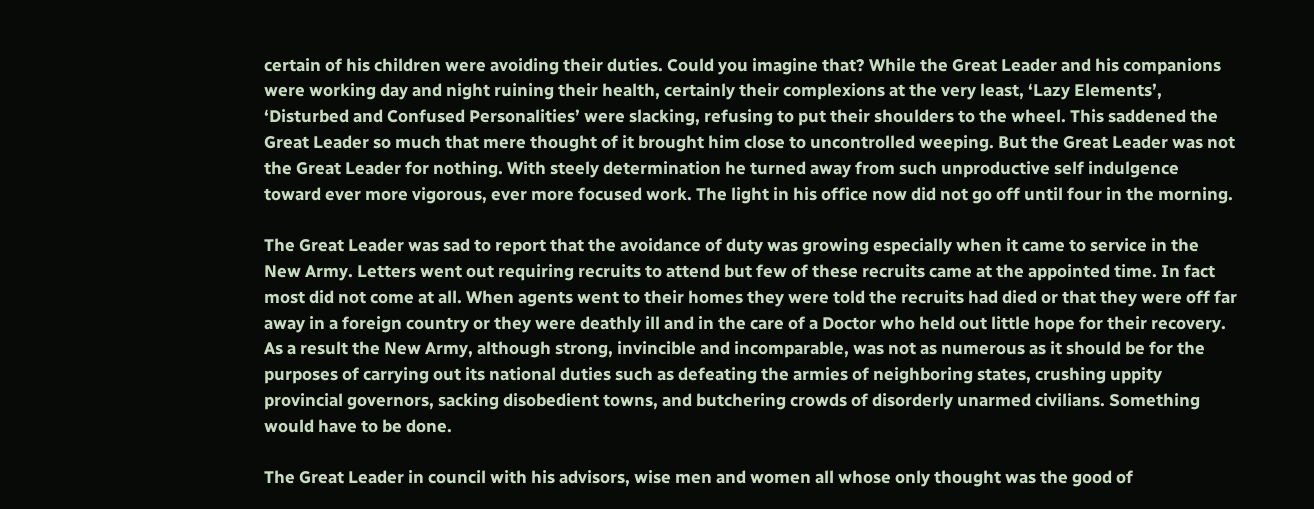certain of his children were avoiding their duties. Could you imagine that? While the Great Leader and his companions were working day and night ruining their health, certainly their complexions at the very least, ‘Lazy Elements’, ‘Disturbed and Confused Personalities’ were slacking, refusing to put their shoulders to the wheel. This saddened the Great Leader so much that mere thought of it brought him close to uncontrolled weeping. But the Great Leader was not the Great Leader for nothing. With steely determination he turned away from such unproductive self indulgence toward ever more vigorous, ever more focused work. The light in his office now did not go off until four in the morning.

The Great Leader was sad to report that the avoidance of duty was growing especially when it came to service in the New Army. Letters went out requiring recruits to attend but few of these recruits came at the appointed time. In fact most did not come at all. When agents went to their homes they were told the recruits had died or that they were off far away in a foreign country or they were deathly ill and in the care of a Doctor who held out little hope for their recovery. As a result the New Army, although strong, invincible and incomparable, was not as numerous as it should be for the purposes of carrying out its national duties such as defeating the armies of neighboring states, crushing uppity provincial governors, sacking disobedient towns, and butchering crowds of disorderly unarmed civilians. Something would have to be done.

The Great Leader in council with his advisors, wise men and women all whose only thought was the good of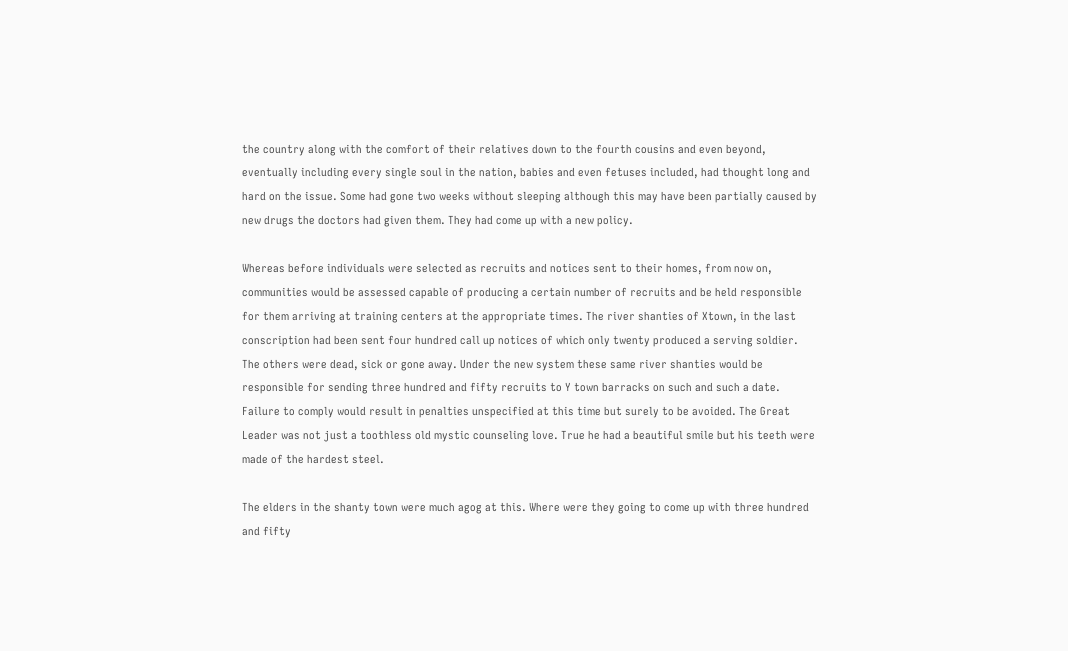the country along with the comfort of their relatives down to the fourth cousins and even beyond, eventually including every single soul in the nation, babies and even fetuses included, had thought long and hard on the issue. Some had gone two weeks without sleeping although this may have been partially caused by new drugs the doctors had given them. They had come up with a new policy.

Whereas before individuals were selected as recruits and notices sent to their homes, from now on, communities would be assessed capable of producing a certain number of recruits and be held responsible for them arriving at training centers at the appropriate times. The river shanties of Xtown, in the last conscription had been sent four hundred call up notices of which only twenty produced a serving soldier. The others were dead, sick or gone away. Under the new system these same river shanties would be responsible for sending three hundred and fifty recruits to Y town barracks on such and such a date. Failure to comply would result in penalties unspecified at this time but surely to be avoided. The Great Leader was not just a toothless old mystic counseling love. True he had a beautiful smile but his teeth were made of the hardest steel.

The elders in the shanty town were much agog at this. Where were they going to come up with three hundred and fifty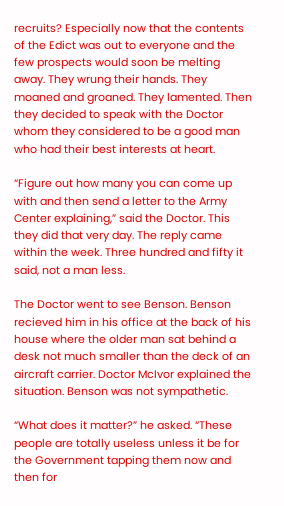recruits? Especially now that the contents of the Edict was out to everyone and the few prospects would soon be melting away. They wrung their hands. They moaned and groaned. They lamented. Then they decided to speak with the Doctor whom they considered to be a good man who had their best interests at heart.

“Figure out how many you can come up with and then send a letter to the Army Center explaining,” said the Doctor. This they did that very day. The reply came within the week. Three hundred and fifty it said, not a man less.

The Doctor went to see Benson. Benson recieved him in his office at the back of his house where the older man sat behind a desk not much smaller than the deck of an aircraft carrier. Doctor McIvor explained the situation. Benson was not sympathetic.

“What does it matter?” he asked. “These people are totally useless unless it be for the Government tapping them now and then for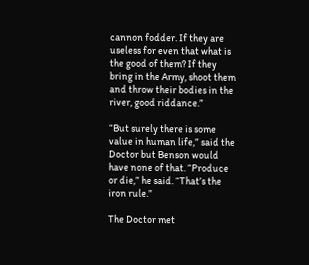cannon fodder. If they are useless for even that what is the good of them? If they bring in the Army, shoot them and throw their bodies in the river, good riddance.”

“But surely there is some value in human life,” said the Doctor but Benson would have none of that. “Produce or die,” he said. “That’s the iron rule.”

The Doctor met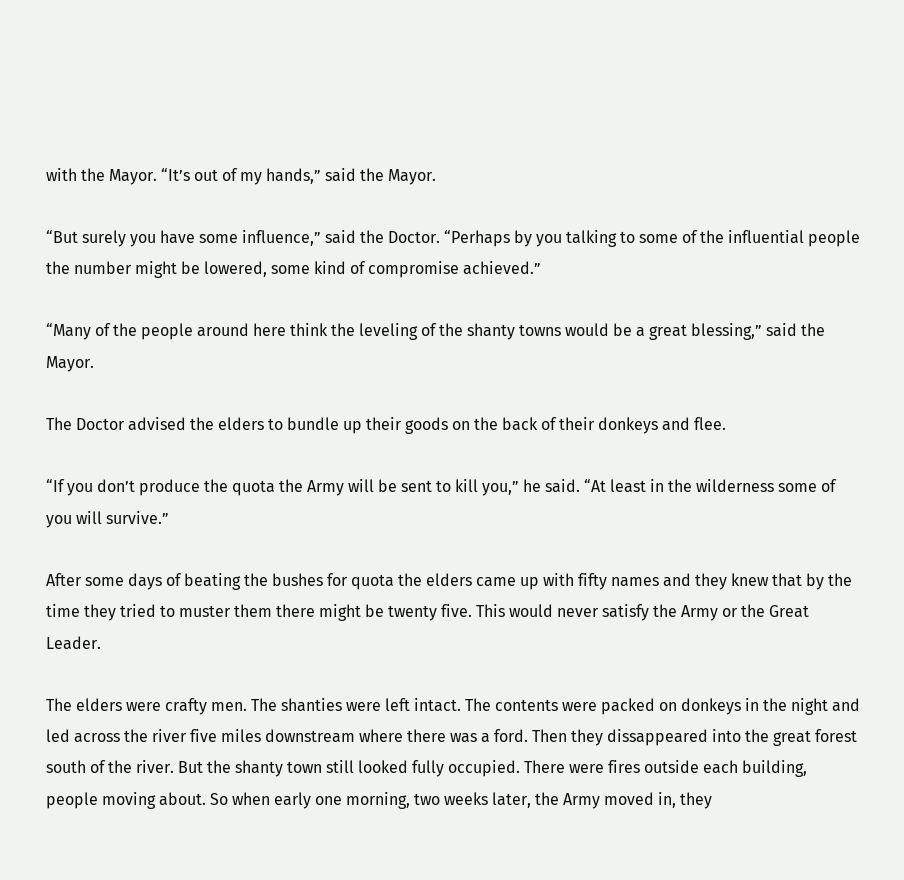with the Mayor. “It’s out of my hands,” said the Mayor.

“But surely you have some influence,” said the Doctor. “Perhaps by you talking to some of the influential people the number might be lowered, some kind of compromise achieved.”

“Many of the people around here think the leveling of the shanty towns would be a great blessing,” said the Mayor.

The Doctor advised the elders to bundle up their goods on the back of their donkeys and flee.

“If you don’t produce the quota the Army will be sent to kill you,” he said. “At least in the wilderness some of you will survive.”

After some days of beating the bushes for quota the elders came up with fifty names and they knew that by the time they tried to muster them there might be twenty five. This would never satisfy the Army or the Great Leader.

The elders were crafty men. The shanties were left intact. The contents were packed on donkeys in the night and led across the river five miles downstream where there was a ford. Then they dissappeared into the great forest south of the river. But the shanty town still looked fully occupied. There were fires outside each building, people moving about. So when early one morning, two weeks later, the Army moved in, they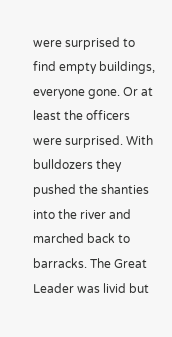were surprised to find empty buildings, everyone gone. Or at least the officers were surprised. With bulldozers they pushed the shanties into the river and marched back to barracks. The Great Leader was livid but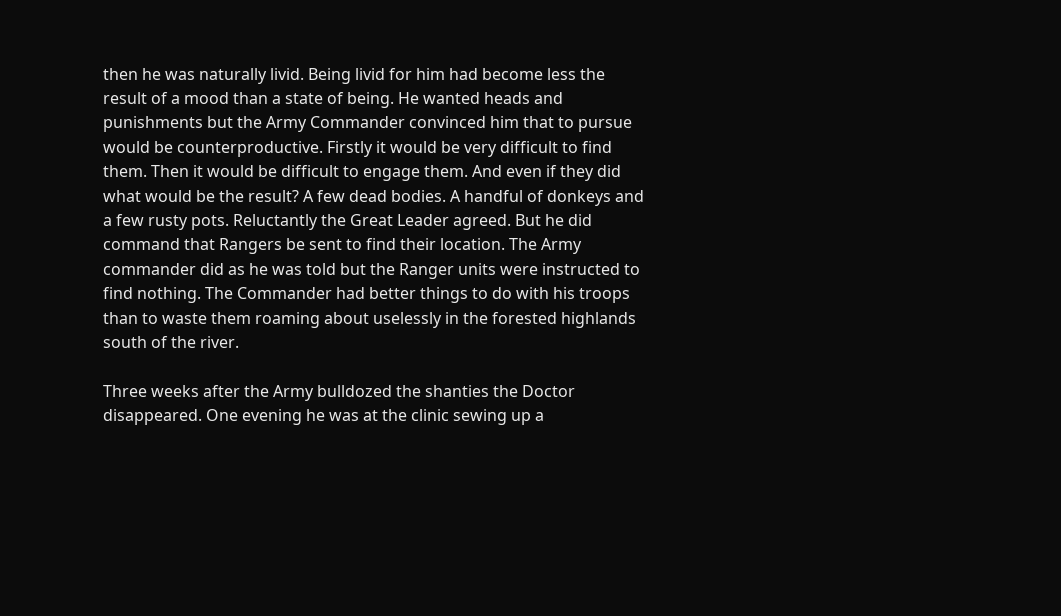then he was naturally livid. Being livid for him had become less the result of a mood than a state of being. He wanted heads and punishments but the Army Commander convinced him that to pursue would be counterproductive. Firstly it would be very difficult to find them. Then it would be difficult to engage them. And even if they did what would be the result? A few dead bodies. A handful of donkeys and a few rusty pots. Reluctantly the Great Leader agreed. But he did command that Rangers be sent to find their location. The Army commander did as he was told but the Ranger units were instructed to find nothing. The Commander had better things to do with his troops than to waste them roaming about uselessly in the forested highlands south of the river.

Three weeks after the Army bulldozed the shanties the Doctor disappeared. One evening he was at the clinic sewing up a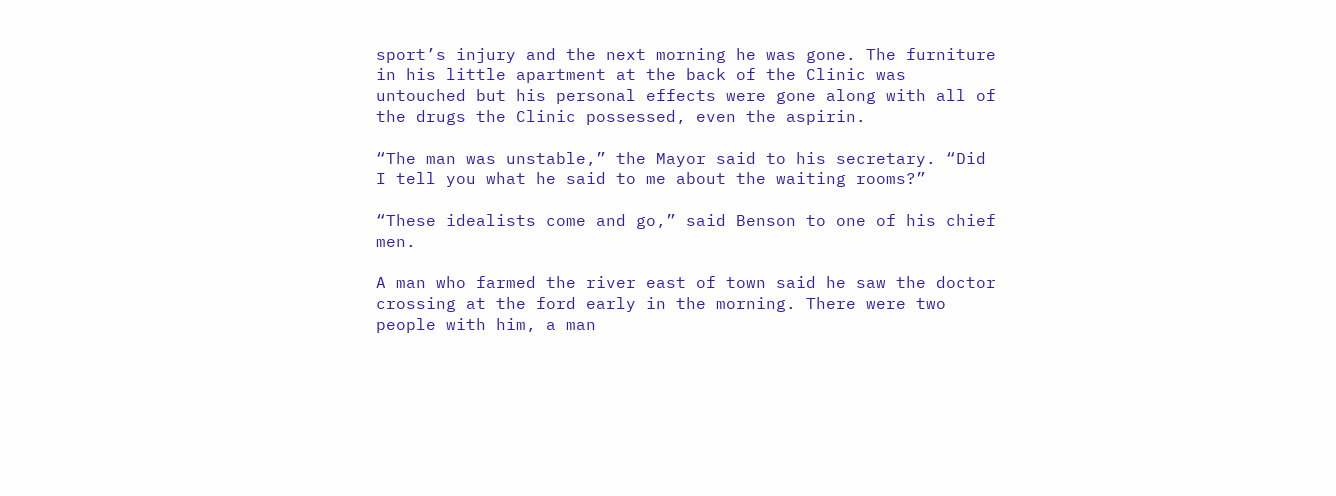sport’s injury and the next morning he was gone. The furniture in his little apartment at the back of the Clinic was untouched but his personal effects were gone along with all of the drugs the Clinic possessed, even the aspirin.

“The man was unstable,” the Mayor said to his secretary. “Did I tell you what he said to me about the waiting rooms?”

“These idealists come and go,” said Benson to one of his chief men.

A man who farmed the river east of town said he saw the doctor crossing at the ford early in the morning. There were two people with him, a man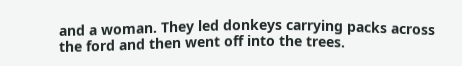and a woman. They led donkeys carrying packs across the ford and then went off into the trees.